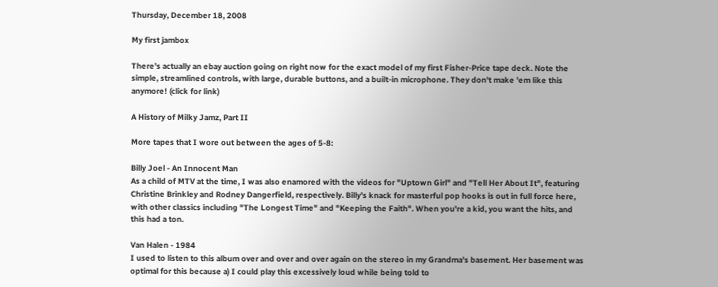Thursday, December 18, 2008

My first jambox

There's actually an ebay auction going on right now for the exact model of my first Fisher-Price tape deck. Note the simple, streamlined controls, with large, durable buttons, and a built-in microphone. They don't make 'em like this anymore! (click for link)

A History of Milky Jamz, Part II

More tapes that I wore out between the ages of 5-8:

Billy Joel - An Innocent Man
As a child of MTV at the time, I was also enamored with the videos for "Uptown Girl" and "Tell Her About It", featuring Christine Brinkley and Rodney Dangerfield, respectively. Billy's knack for masterful pop hooks is out in full force here, with other classics including "The Longest Time" and "Keeping the Faith". When you're a kid, you want the hits, and this had a ton.

Van Halen - 1984
I used to listen to this album over and over and over again on the stereo in my Grandma's basement. Her basement was optimal for this because a) I could play this excessively loud while being told to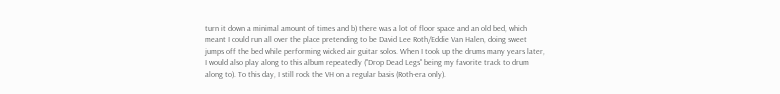turn it down a minimal amount of times and b) there was a lot of floor space and an old bed, which meant I could run all over the place pretending to be David Lee Roth/Eddie Van Halen, doing sweet jumps off the bed while performing wicked air guitar solos. When I took up the drums many years later, I would also play along to this album repeatedly ("Drop Dead Legs" being my favorite track to drum along to). To this day, I still rock the VH on a regular basis (Roth-era only).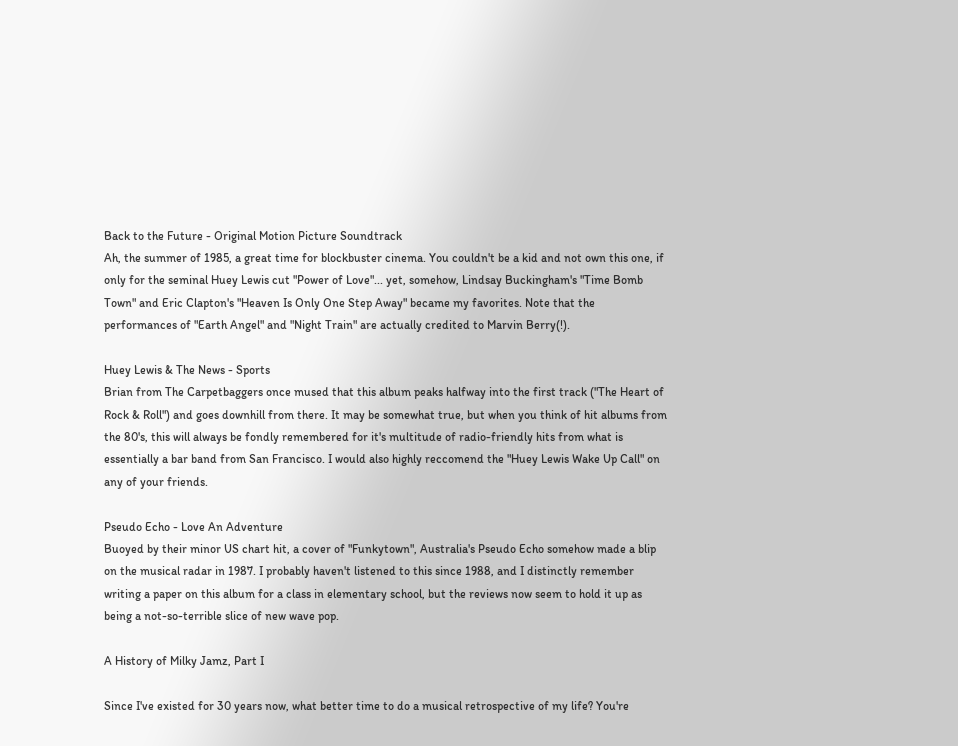Back to the Future - Original Motion Picture Soundtrack
Ah, the summer of 1985, a great time for blockbuster cinema. You couldn't be a kid and not own this one, if only for the seminal Huey Lewis cut "Power of Love"... yet, somehow, Lindsay Buckingham's "Time Bomb Town" and Eric Clapton's "Heaven Is Only One Step Away" became my favorites. Note that the performances of "Earth Angel" and "Night Train" are actually credited to Marvin Berry(!).

Huey Lewis & The News - Sports
Brian from The Carpetbaggers once mused that this album peaks halfway into the first track ("The Heart of Rock & Roll") and goes downhill from there. It may be somewhat true, but when you think of hit albums from the 80's, this will always be fondly remembered for it's multitude of radio-friendly hits from what is essentially a bar band from San Francisco. I would also highly reccomend the "Huey Lewis Wake Up Call" on any of your friends.

Pseudo Echo - Love An Adventure
Buoyed by their minor US chart hit, a cover of "Funkytown", Australia's Pseudo Echo somehow made a blip on the musical radar in 1987. I probably haven't listened to this since 1988, and I distinctly remember writing a paper on this album for a class in elementary school, but the reviews now seem to hold it up as being a not-so-terrible slice of new wave pop.

A History of Milky Jamz, Part I

Since I've existed for 30 years now, what better time to do a musical retrospective of my life? You're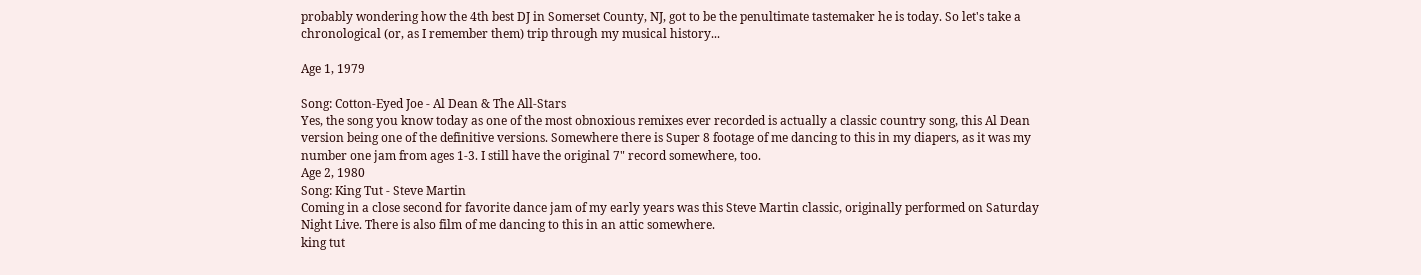probably wondering how the 4th best DJ in Somerset County, NJ, got to be the penultimate tastemaker he is today. So let's take a chronological (or, as I remember them) trip through my musical history...

Age 1, 1979

Song: Cotton-Eyed Joe - Al Dean & The All-Stars
Yes, the song you know today as one of the most obnoxious remixes ever recorded is actually a classic country song, this Al Dean version being one of the definitive versions. Somewhere there is Super 8 footage of me dancing to this in my diapers, as it was my number one jam from ages 1-3. I still have the original 7" record somewhere, too.
Age 2, 1980
Song: King Tut - Steve Martin
Coming in a close second for favorite dance jam of my early years was this Steve Martin classic, originally performed on Saturday Night Live. There is also film of me dancing to this in an attic somewhere.
king tut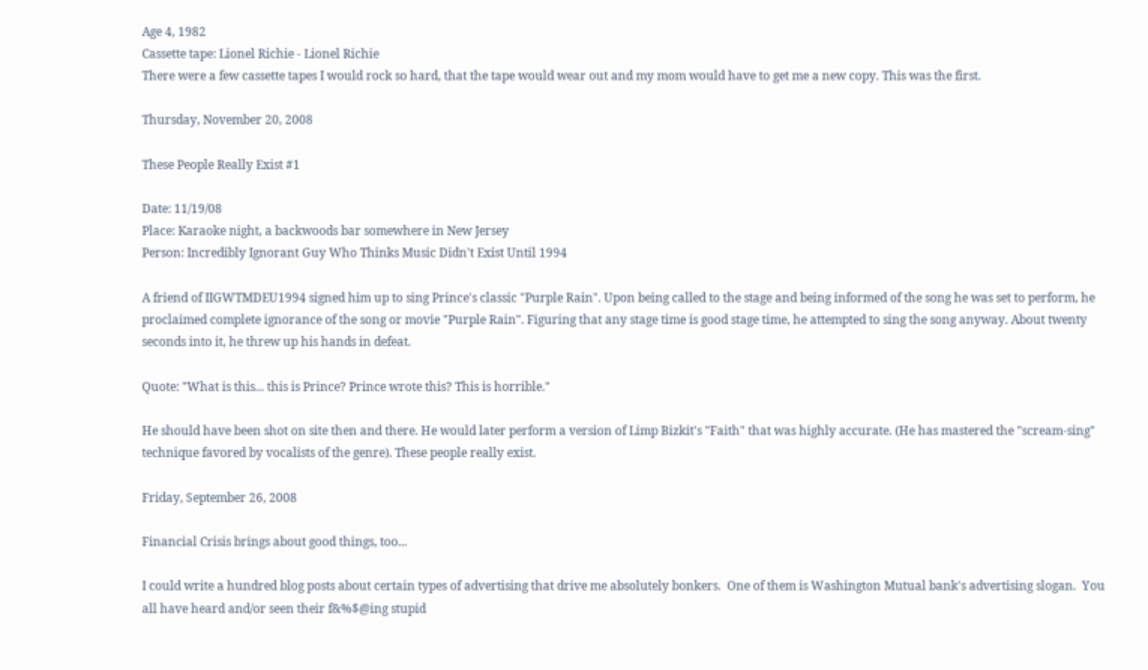Age 4, 1982
Cassette tape: Lionel Richie - Lionel Richie
There were a few cassette tapes I would rock so hard, that the tape would wear out and my mom would have to get me a new copy. This was the first.

Thursday, November 20, 2008

These People Really Exist #1

Date: 11/19/08
Place: Karaoke night, a backwoods bar somewhere in New Jersey
Person: Incredibly Ignorant Guy Who Thinks Music Didn't Exist Until 1994

A friend of IIGWTMDEU1994 signed him up to sing Prince's classic "Purple Rain". Upon being called to the stage and being informed of the song he was set to perform, he proclaimed complete ignorance of the song or movie "Purple Rain". Figuring that any stage time is good stage time, he attempted to sing the song anyway. About twenty seconds into it, he threw up his hands in defeat.

Quote: "What is this... this is Prince? Prince wrote this? This is horrible."

He should have been shot on site then and there. He would later perform a version of Limp Bizkit's "Faith" that was highly accurate. (He has mastered the "scream-sing" technique favored by vocalists of the genre). These people really exist.

Friday, September 26, 2008

Financial Crisis brings about good things, too...

I could write a hundred blog posts about certain types of advertising that drive me absolutely bonkers.  One of them is Washington Mutual bank's advertising slogan.  You all have heard and/or seen their f&%$@ing stupid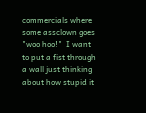commercials where some assclown goes "woo hoo!"  I want to put a fist through a wall just thinking about how stupid it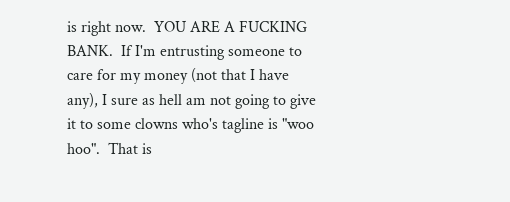is right now.  YOU ARE A FUCKING BANK.  If I'm entrusting someone to care for my money (not that I have any), I sure as hell am not going to give it to some clowns who's tagline is "woo hoo".  That is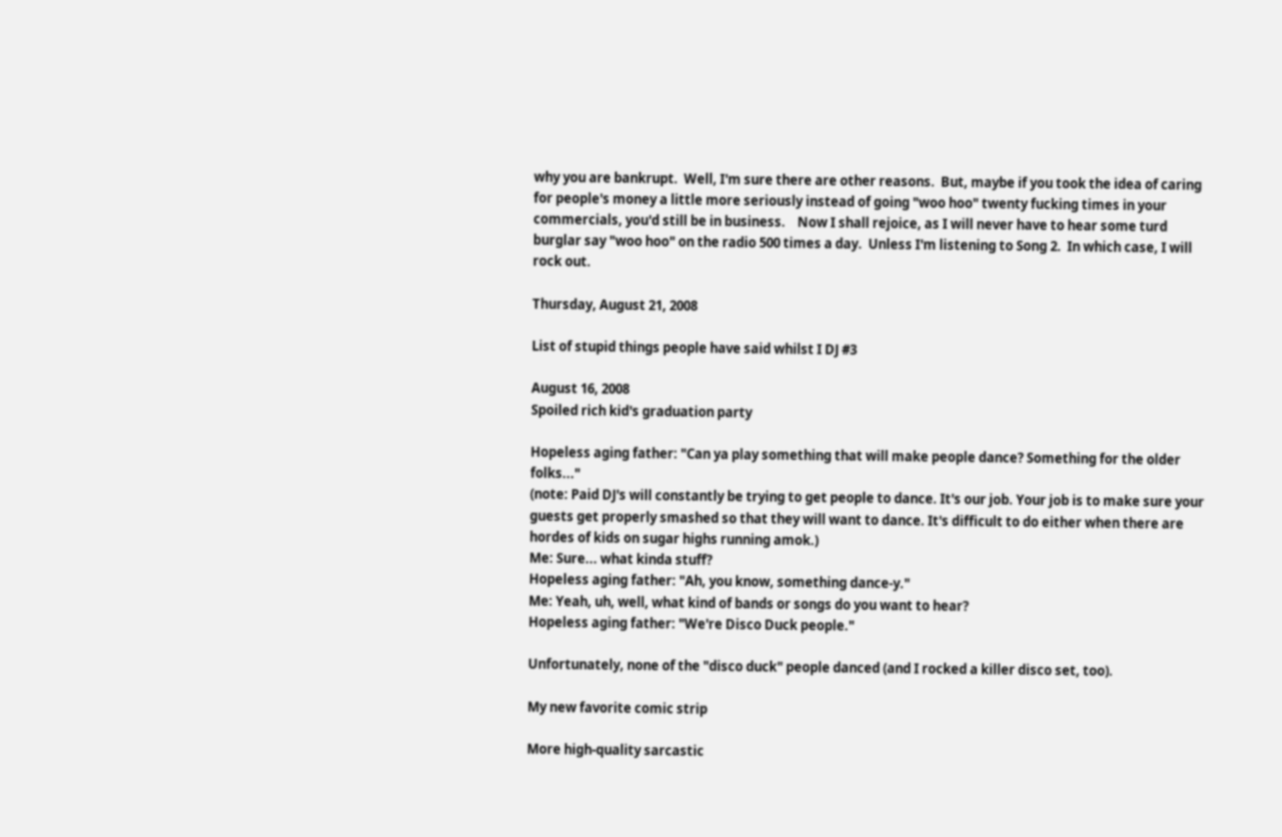why you are bankrupt.  Well, I'm sure there are other reasons.  But, maybe if you took the idea of caring for people's money a little more seriously instead of going "woo hoo" twenty fucking times in your commercials, you'd still be in business.    Now I shall rejoice, as I will never have to hear some turd burglar say "woo hoo" on the radio 500 times a day.  Unless I'm listening to Song 2.  In which case, I will rock out.

Thursday, August 21, 2008

List of stupid things people have said whilst I DJ #3

August 16, 2008
Spoiled rich kid's graduation party

Hopeless aging father: "Can ya play something that will make people dance? Something for the older folks..."
(note: Paid DJ's will constantly be trying to get people to dance. It's our job. Your job is to make sure your guests get properly smashed so that they will want to dance. It's difficult to do either when there are hordes of kids on sugar highs running amok.)
Me: Sure... what kinda stuff?
Hopeless aging father: "Ah, you know, something dance-y."
Me: Yeah, uh, well, what kind of bands or songs do you want to hear?
Hopeless aging father: "We're Disco Duck people."

Unfortunately, none of the "disco duck" people danced (and I rocked a killer disco set, too).

My new favorite comic strip

More high-quality sarcastic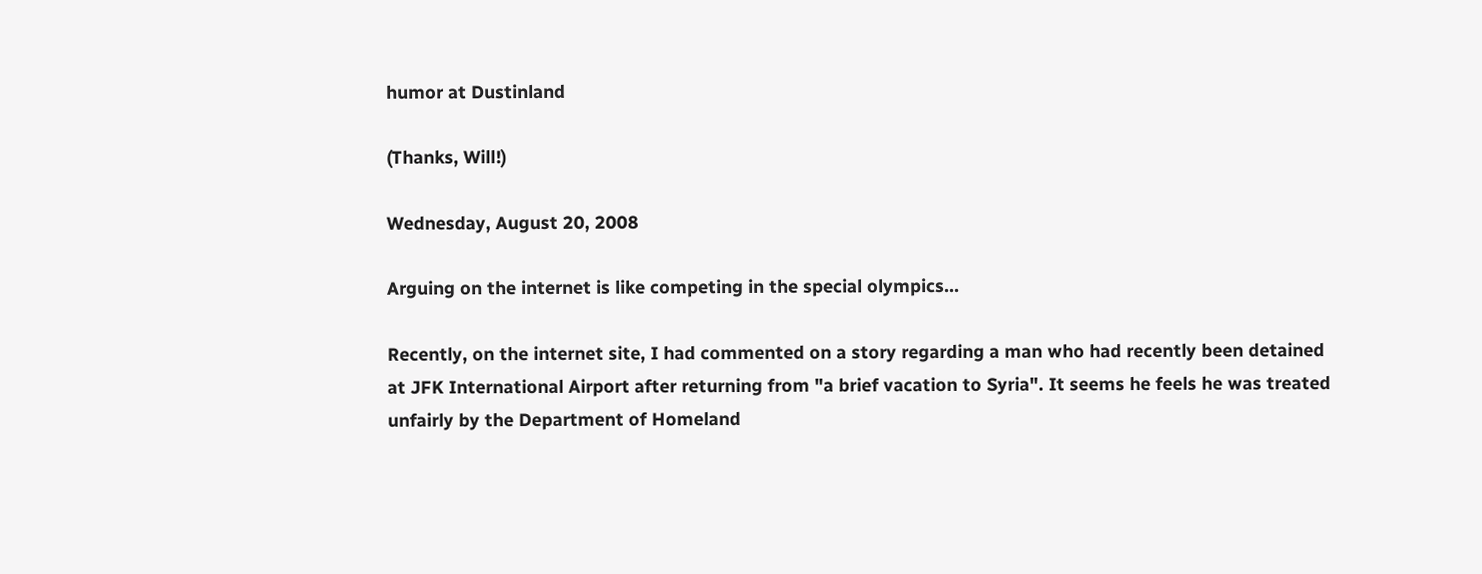humor at Dustinland

(Thanks, Will!)

Wednesday, August 20, 2008

Arguing on the internet is like competing in the special olympics...

Recently, on the internet site, I had commented on a story regarding a man who had recently been detained at JFK International Airport after returning from "a brief vacation to Syria". It seems he feels he was treated unfairly by the Department of Homeland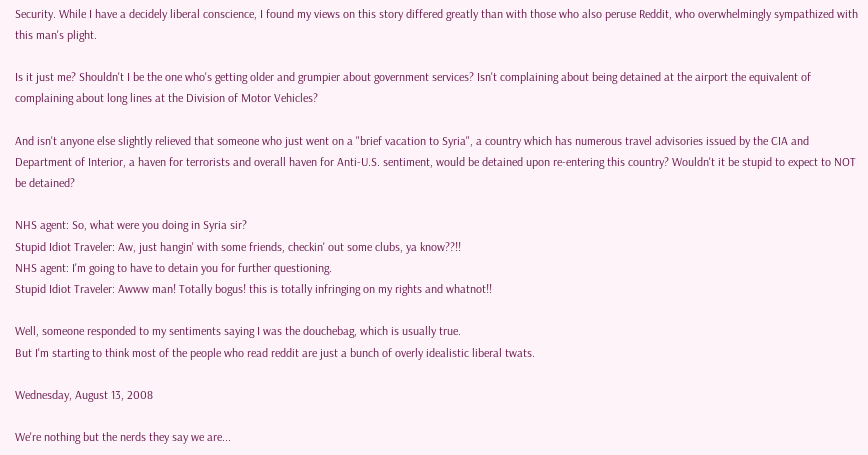Security. While I have a decidely liberal conscience, I found my views on this story differed greatly than with those who also peruse Reddit, who overwhelmingly sympathized with this man's plight.

Is it just me? Shouldn't I be the one who's getting older and grumpier about government services? Isn't complaining about being detained at the airport the equivalent of complaining about long lines at the Division of Motor Vehicles?

And isn't anyone else slightly relieved that someone who just went on a "brief vacation to Syria", a country which has numerous travel advisories issued by the CIA and Department of Interior, a haven for terrorists and overall haven for Anti-U.S. sentiment, would be detained upon re-entering this country? Wouldn't it be stupid to expect to NOT be detained?

NHS agent: So, what were you doing in Syria sir?
Stupid Idiot Traveler: Aw, just hangin' with some friends, checkin' out some clubs, ya know??!!
NHS agent: I'm going to have to detain you for further questioning.
Stupid Idiot Traveler: Awww man! Totally bogus! this is totally infringing on my rights and whatnot!!

Well, someone responded to my sentiments saying I was the douchebag, which is usually true.
But I'm starting to think most of the people who read reddit are just a bunch of overly idealistic liberal twats.

Wednesday, August 13, 2008

We're nothing but the nerds they say we are...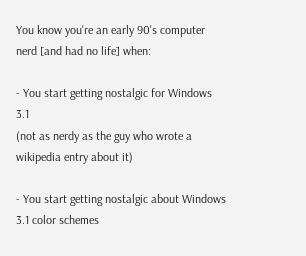You know you're an early 90's computer nerd [and had no life] when:

- You start getting nostalgic for Windows 3.1
(not as nerdy as the guy who wrote a wikipedia entry about it)

- You start getting nostalgic about Windows 3.1 color schemes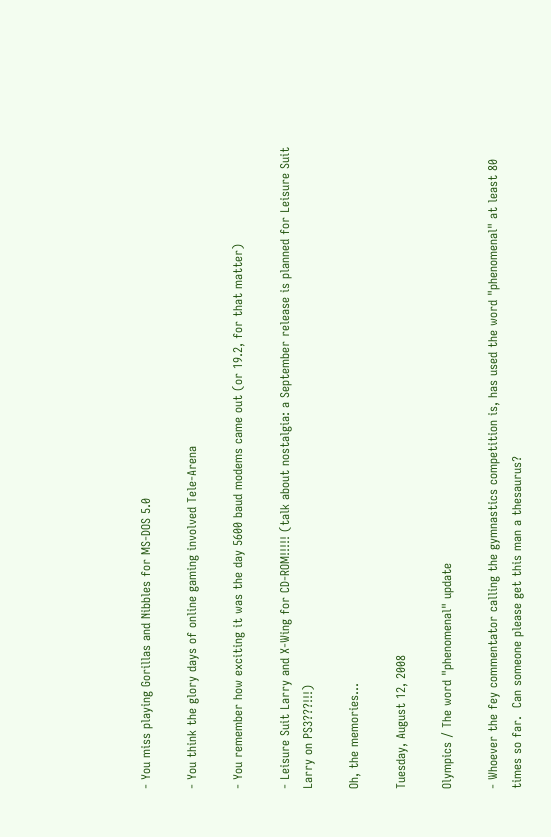- You miss playing Gorillas and Nibbles for MS-DOS 5.0

- You think the glory days of online gaming involved Tele-Arena

- You remember how exciting it was the day 5600 baud modems came out (or 19.2, for that matter)

- Leisure Suit Larry and X-Wing for CD-ROM!!!!! (talk about nostalgia: a September release is planned for Leisure Suit Larry on PS3???!!!)

Oh, the memories...

Tuesday, August 12, 2008

Olympics / The word "phenomenal" update

- Whoever the fey commentator calling the gymnastics competition is, has used the word "phenomenal" at least 80 times so far.  Can someone please get this man a thesaurus?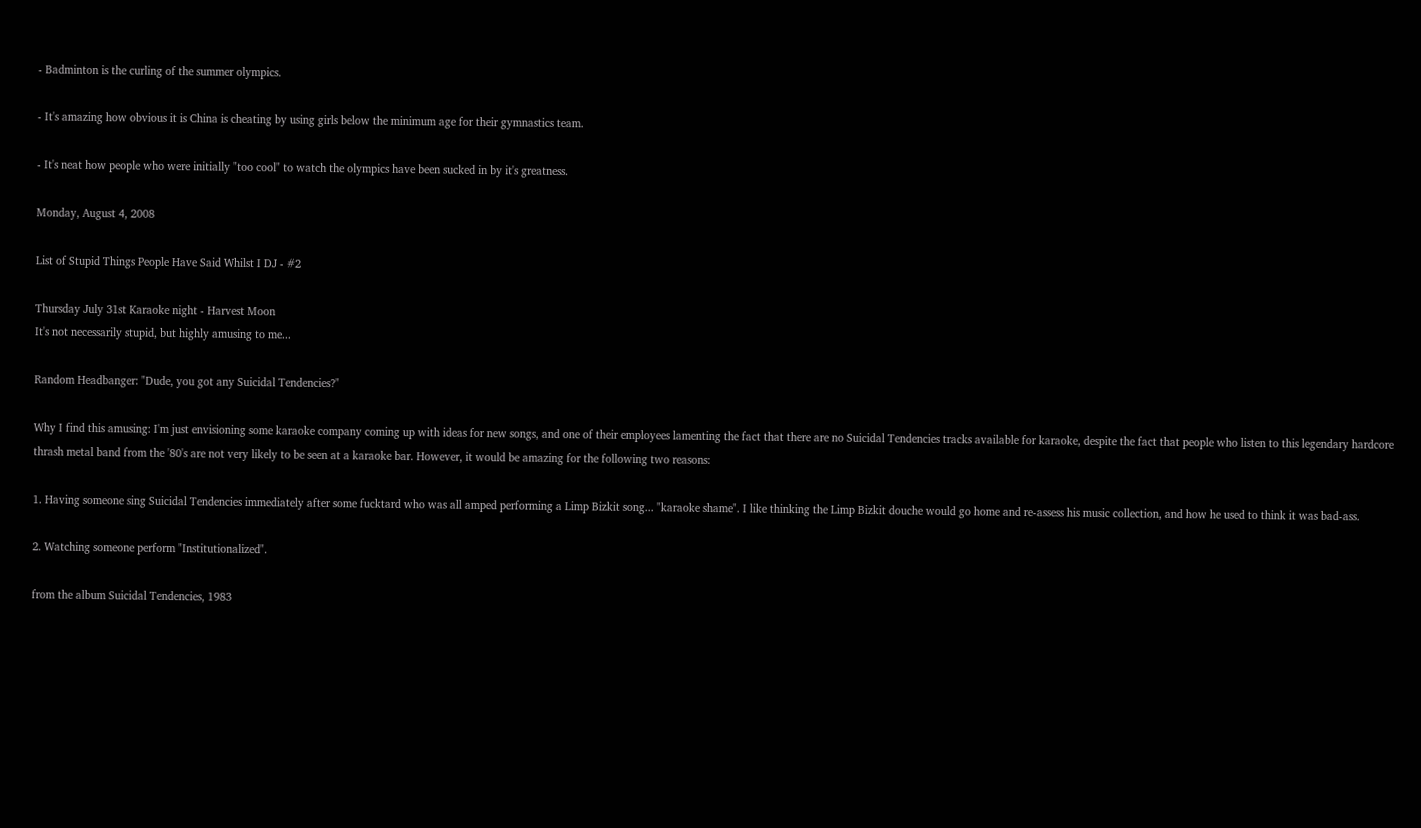- Badminton is the curling of the summer olympics.

- It's amazing how obvious it is China is cheating by using girls below the minimum age for their gymnastics team.

- It's neat how people who were initially "too cool" to watch the olympics have been sucked in by it's greatness.

Monday, August 4, 2008

List of Stupid Things People Have Said Whilst I DJ - #2

Thursday July 31st Karaoke night - Harvest Moon
It's not necessarily stupid, but highly amusing to me...

Random Headbanger: "Dude, you got any Suicidal Tendencies?"

Why I find this amusing: I'm just envisioning some karaoke company coming up with ideas for new songs, and one of their employees lamenting the fact that there are no Suicidal Tendencies tracks available for karaoke, despite the fact that people who listen to this legendary hardcore thrash metal band from the '80's are not very likely to be seen at a karaoke bar. However, it would be amazing for the following two reasons:

1. Having someone sing Suicidal Tendencies immediately after some fucktard who was all amped performing a Limp Bizkit song... "karaoke shame". I like thinking the Limp Bizkit douche would go home and re-assess his music collection, and how he used to think it was bad-ass.

2. Watching someone perform "Institutionalized".

from the album Suicidal Tendencies, 1983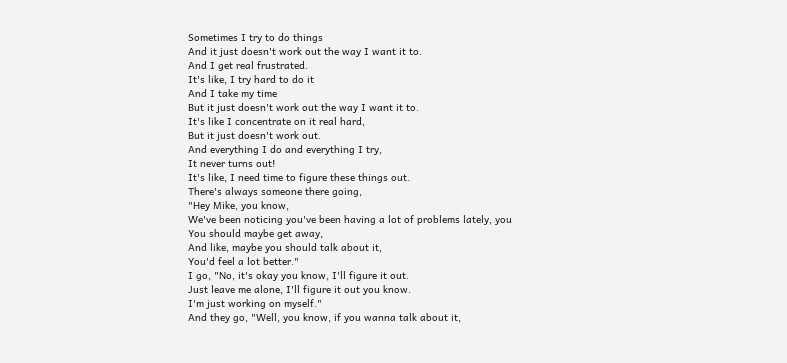Sometimes I try to do things
And it just doesn't work out the way I want it to.
And I get real frustrated.
It's like, I try hard to do it
And I take my time
But it just doesn't work out the way I want it to.
It's like I concentrate on it real hard,
But it just doesn't work out.
And everything I do and everything I try,
It never turns out!
It's like, I need time to figure these things out.
There's always someone there going,
"Hey Mike, you know,
We've been noticing you've been having a lot of problems lately, you
You should maybe get away,
And like, maybe you should talk about it,
You'd feel a lot better."
I go, "No, it's okay you know, I'll figure it out.
Just leave me alone, I'll figure it out you know.
I'm just working on myself."
And they go, "Well, you know, if you wanna talk about it,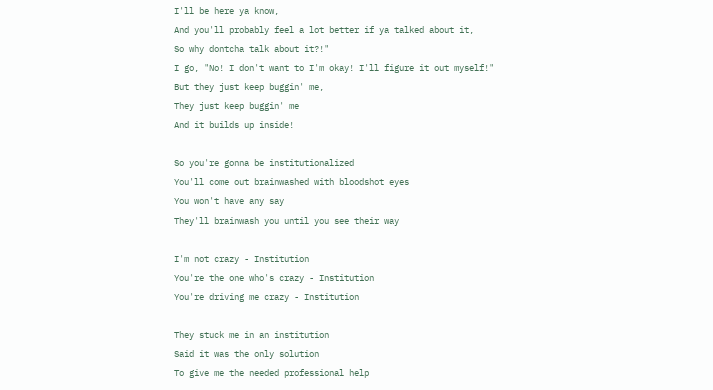I'll be here ya know,
And you'll probably feel a lot better if ya talked about it,
So why dontcha talk about it?!"
I go, "No! I don't want to I'm okay! I'll figure it out myself!"
But they just keep buggin' me,
They just keep buggin' me
And it builds up inside!

So you're gonna be institutionalized
You'll come out brainwashed with bloodshot eyes
You won't have any say
They'll brainwash you until you see their way

I'm not crazy - Institution
You're the one who's crazy - Institution
You're driving me crazy - Institution

They stuck me in an institution
Said it was the only solution
To give me the needed professional help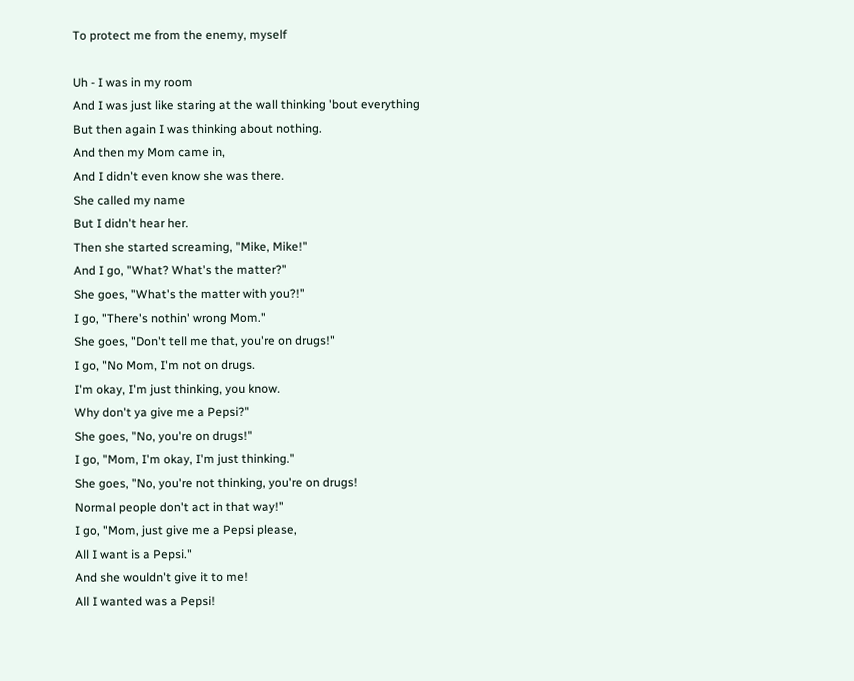To protect me from the enemy, myself

Uh - I was in my room
And I was just like staring at the wall thinking 'bout everything
But then again I was thinking about nothing.
And then my Mom came in,
And I didn't even know she was there.
She called my name
But I didn't hear her.
Then she started screaming, "Mike, Mike!"
And I go, "What? What's the matter?"
She goes, "What's the matter with you?!"
I go, "There's nothin' wrong Mom."
She goes, "Don't tell me that, you're on drugs!"
I go, "No Mom, I'm not on drugs.
I'm okay, I'm just thinking, you know.
Why don't ya give me a Pepsi?"
She goes, "No, you're on drugs!"
I go, "Mom, I'm okay, I'm just thinking."
She goes, "No, you're not thinking, you're on drugs!
Normal people don't act in that way!"
I go, "Mom, just give me a Pepsi please,
All I want is a Pepsi."
And she wouldn't give it to me!
All I wanted was a Pepsi!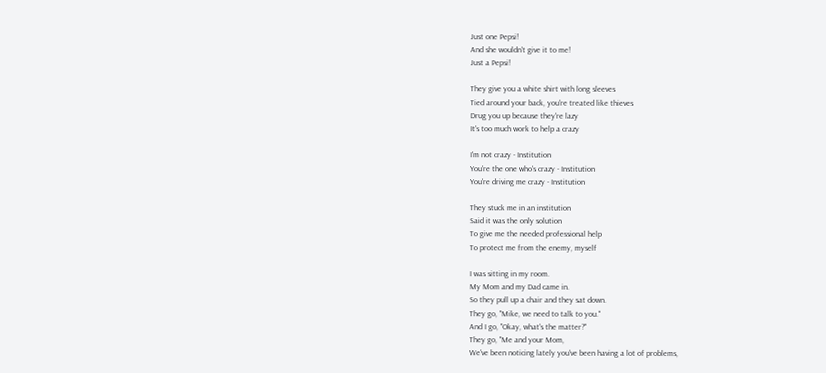Just one Pepsi!
And she wouldn't give it to me!
Just a Pepsi!

They give you a white shirt with long sleeves
Tied around your back, you're treated like thieves
Drug you up because they're lazy
It's too much work to help a crazy

I'm not crazy - Institution
You're the one who's crazy - Institution
You're driving me crazy - Institution

They stuck me in an institution
Said it was the only solution
To give me the needed professional help
To protect me from the enemy, myself

I was sitting in my room.
My Mom and my Dad came in.
So they pull up a chair and they sat down.
They go, "Mike, we need to talk to you."
And I go, "Okay, what's the matter?"
They go, "Me and your Mom,
We've been noticing lately you've been having a lot of problems,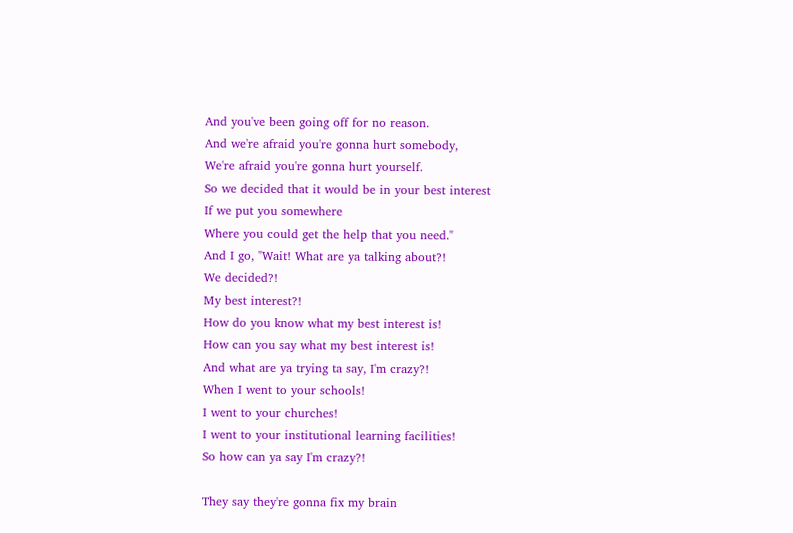And you've been going off for no reason.
And we're afraid you're gonna hurt somebody,
We're afraid you're gonna hurt yourself.
So we decided that it would be in your best interest
If we put you somewhere
Where you could get the help that you need."
And I go, "Wait! What are ya talking about?!
We decided?!
My best interest?!
How do you know what my best interest is!
How can you say what my best interest is!
And what are ya trying ta say, I'm crazy?!
When I went to your schools!
I went to your churches!
I went to your institutional learning facilities!
So how can ya say I'm crazy?!

They say they're gonna fix my brain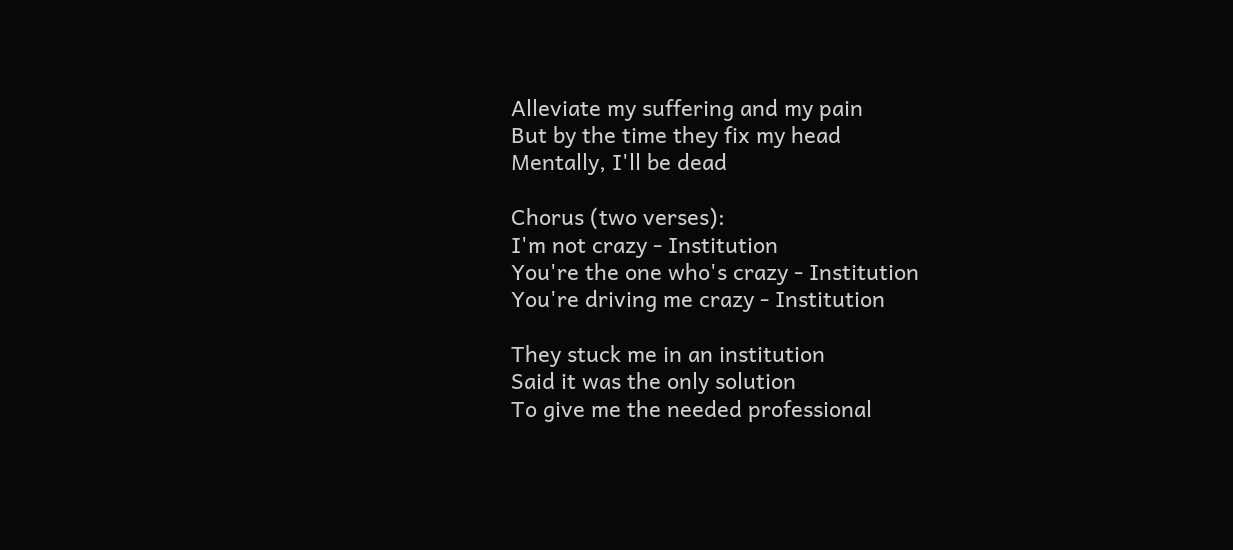Alleviate my suffering and my pain
But by the time they fix my head
Mentally, I'll be dead

Chorus (two verses):
I'm not crazy - Institution
You're the one who's crazy - Institution
You're driving me crazy - Institution

They stuck me in an institution
Said it was the only solution
To give me the needed professional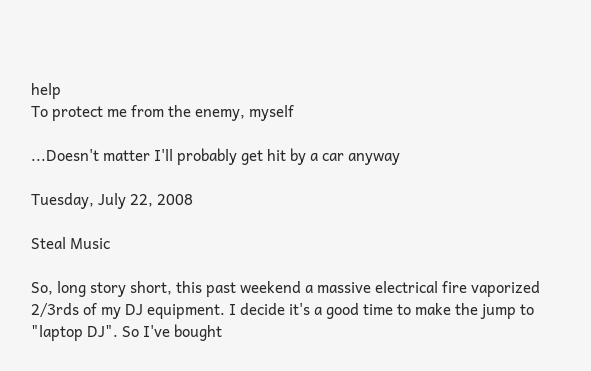help
To protect me from the enemy, myself

...Doesn't matter I'll probably get hit by a car anyway

Tuesday, July 22, 2008

Steal Music

So, long story short, this past weekend a massive electrical fire vaporized 2/3rds of my DJ equipment. I decide it's a good time to make the jump to "laptop DJ". So I've bought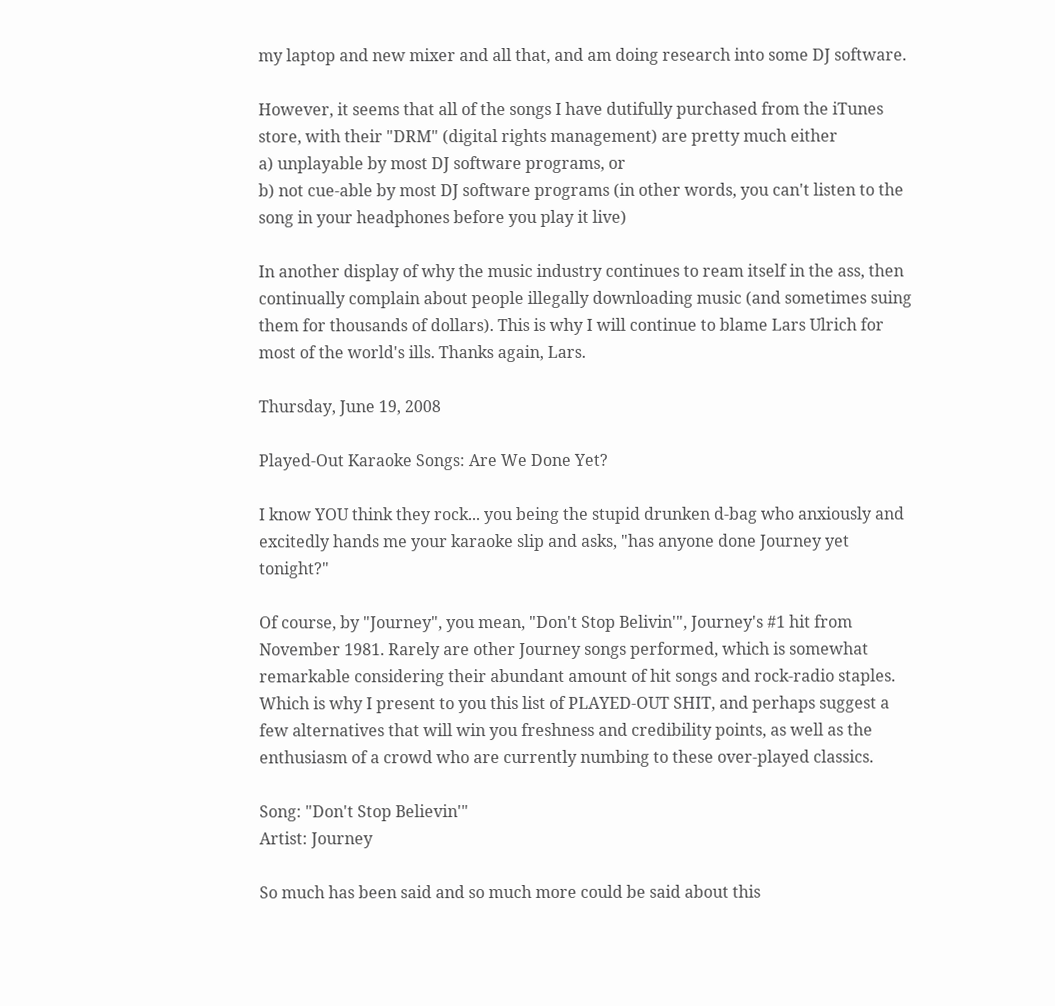my laptop and new mixer and all that, and am doing research into some DJ software.

However, it seems that all of the songs I have dutifully purchased from the iTunes store, with their "DRM" (digital rights management) are pretty much either
a) unplayable by most DJ software programs, or
b) not cue-able by most DJ software programs (in other words, you can't listen to the song in your headphones before you play it live)

In another display of why the music industry continues to ream itself in the ass, then continually complain about people illegally downloading music (and sometimes suing them for thousands of dollars). This is why I will continue to blame Lars Ulrich for most of the world's ills. Thanks again, Lars.

Thursday, June 19, 2008

Played-Out Karaoke Songs: Are We Done Yet?

I know YOU think they rock... you being the stupid drunken d-bag who anxiously and excitedly hands me your karaoke slip and asks, "has anyone done Journey yet tonight?"

Of course, by "Journey", you mean, "Don't Stop Belivin'", Journey's #1 hit from November 1981. Rarely are other Journey songs performed, which is somewhat remarkable considering their abundant amount of hit songs and rock-radio staples. Which is why I present to you this list of PLAYED-OUT SHIT, and perhaps suggest a few alternatives that will win you freshness and credibility points, as well as the enthusiasm of a crowd who are currently numbing to these over-played classics.

Song: "Don't Stop Believin'"
Artist: Journey

So much has been said and so much more could be said about this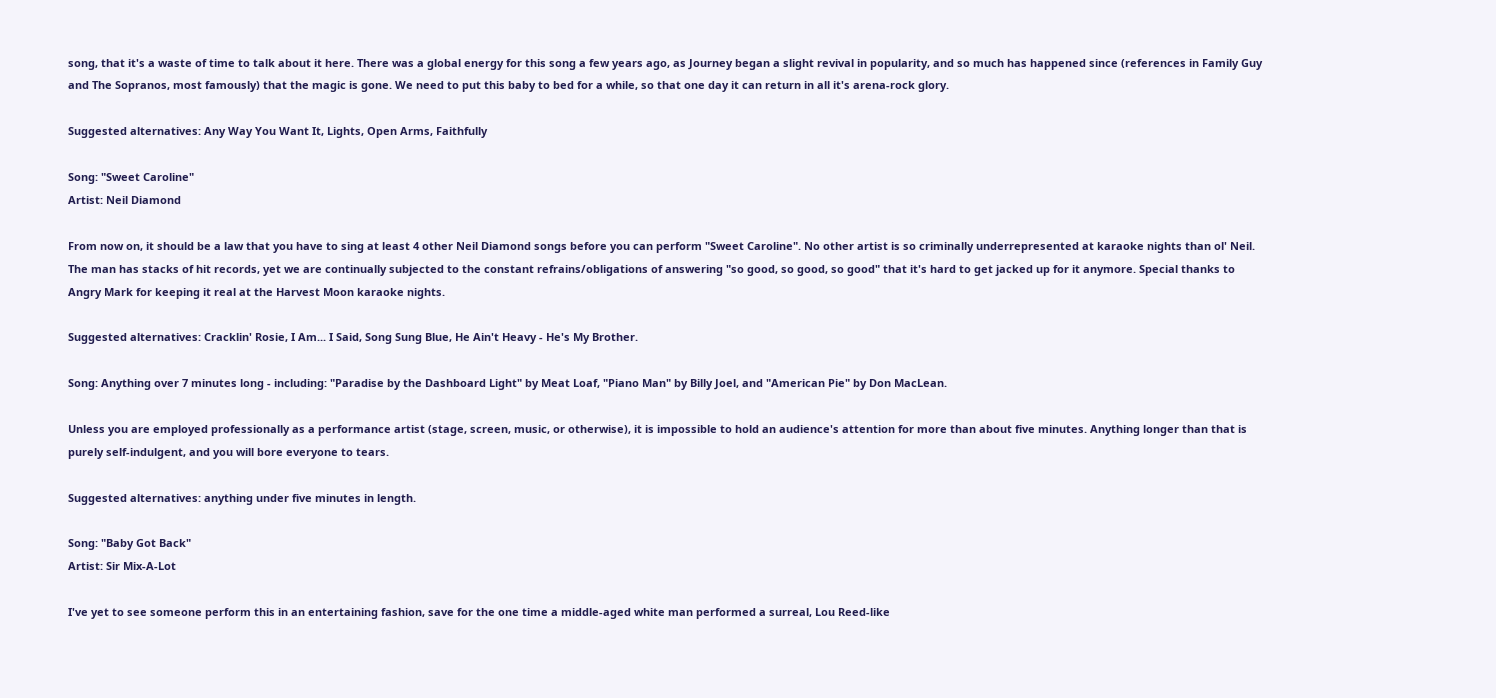song, that it's a waste of time to talk about it here. There was a global energy for this song a few years ago, as Journey began a slight revival in popularity, and so much has happened since (references in Family Guy and The Sopranos, most famously) that the magic is gone. We need to put this baby to bed for a while, so that one day it can return in all it's arena-rock glory.

Suggested alternatives: Any Way You Want It, Lights, Open Arms, Faithfully

Song: "Sweet Caroline"
Artist: Neil Diamond

From now on, it should be a law that you have to sing at least 4 other Neil Diamond songs before you can perform "Sweet Caroline". No other artist is so criminally underrepresented at karaoke nights than ol' Neil. The man has stacks of hit records, yet we are continually subjected to the constant refrains/obligations of answering "so good, so good, so good" that it's hard to get jacked up for it anymore. Special thanks to Angry Mark for keeping it real at the Harvest Moon karaoke nights.

Suggested alternatives: Cracklin' Rosie, I Am... I Said, Song Sung Blue, He Ain't Heavy - He's My Brother.

Song: Anything over 7 minutes long - including: "Paradise by the Dashboard Light" by Meat Loaf, "Piano Man" by Billy Joel, and "American Pie" by Don MacLean.

Unless you are employed professionally as a performance artist (stage, screen, music, or otherwise), it is impossible to hold an audience's attention for more than about five minutes. Anything longer than that is purely self-indulgent, and you will bore everyone to tears.

Suggested alternatives: anything under five minutes in length.

Song: "Baby Got Back"
Artist: Sir Mix-A-Lot

I've yet to see someone perform this in an entertaining fashion, save for the one time a middle-aged white man performed a surreal, Lou Reed-like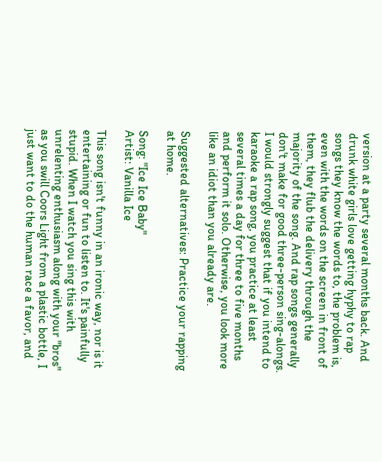version at a party several months back. And drunk white girls love getting hyphy to rap songs they know the words to, the problem is, even with the words on the screen in front of them, they flub the delivery through the majority of the song. And rap songs generally don't make for good three-person sing-alongs. I would strongly suggest that if you intend to karaoke a rap song, you practice at least several times a day for three to five months and perform it solo. Otherwise, you look more like an idiot than you already are.

Suggested alternatives: Practice your rapping at home.

Song: "Ice Ice Baby"
Artist: Vanilla Ice

This song isn't funny in an ironic way, nor is it entertaining or fun to listen to. It's painfully stupid. When I watch you sing this with unrelenting enthusiasm along with your "bros" as you swill Coors Light from a plastic bottle, I just want to do the human race a favor, and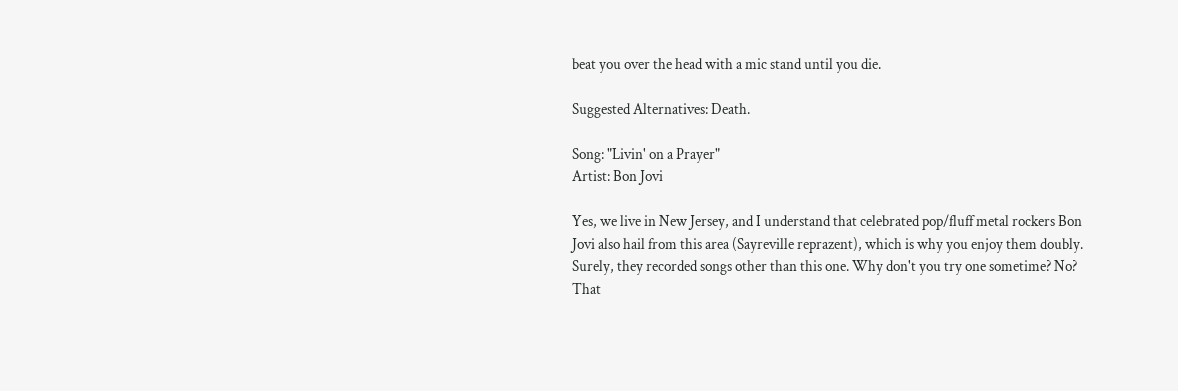beat you over the head with a mic stand until you die.

Suggested Alternatives: Death.

Song: "Livin' on a Prayer"
Artist: Bon Jovi

Yes, we live in New Jersey, and I understand that celebrated pop/fluff metal rockers Bon Jovi also hail from this area (Sayreville reprazent), which is why you enjoy them doubly. Surely, they recorded songs other than this one. Why don't you try one sometime? No? That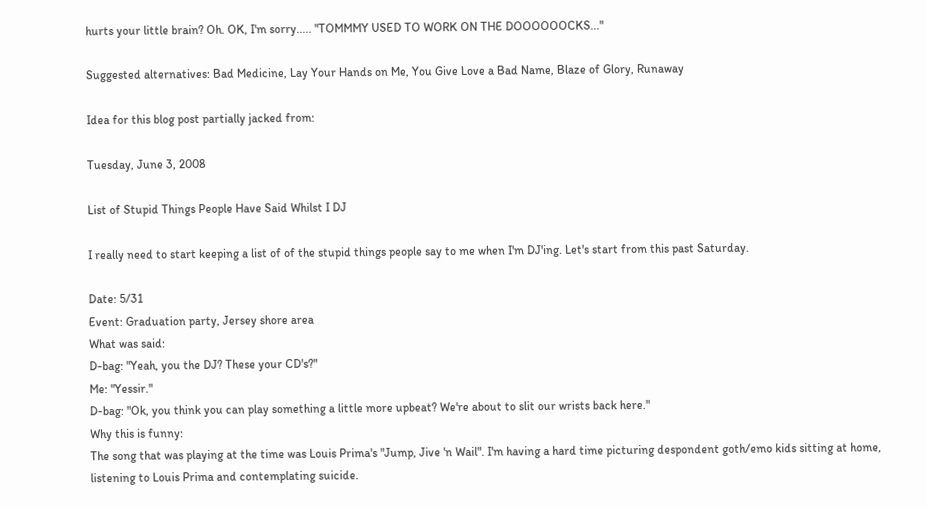hurts your little brain? Oh. OK, I'm sorry..... "TOMMMY USED TO WORK ON THE DOOOOOOCKS..."

Suggested alternatives: Bad Medicine, Lay Your Hands on Me, You Give Love a Bad Name, Blaze of Glory, Runaway

Idea for this blog post partially jacked from:

Tuesday, June 3, 2008

List of Stupid Things People Have Said Whilst I DJ

I really need to start keeping a list of of the stupid things people say to me when I'm DJ'ing. Let's start from this past Saturday.

Date: 5/31
Event: Graduation party, Jersey shore area
What was said:
D-bag: "Yeah, you the DJ? These your CD's?"
Me: "Yessir."
D-bag: "Ok, you think you can play something a little more upbeat? We're about to slit our wrists back here."
Why this is funny:
The song that was playing at the time was Louis Prima's "Jump, Jive 'n Wail". I'm having a hard time picturing despondent goth/emo kids sitting at home, listening to Louis Prima and contemplating suicide.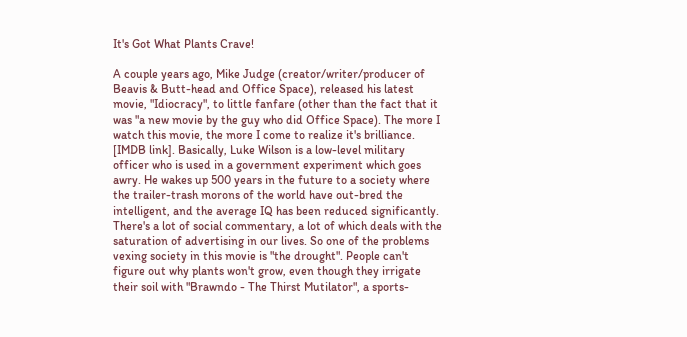It's Got What Plants Crave!

A couple years ago, Mike Judge (creator/writer/producer of Beavis & Butt-head and Office Space), released his latest movie, "Idiocracy", to little fanfare (other than the fact that it was "a new movie by the guy who did Office Space). The more I watch this movie, the more I come to realize it's brilliance. [IMDB link]. Basically, Luke Wilson is a low-level military officer who is used in a government experiment which goes awry. He wakes up 500 years in the future to a society where the trailer-trash morons of the world have out-bred the intelligent, and the average IQ has been reduced significantly. There's a lot of social commentary, a lot of which deals with the saturation of advertising in our lives. So one of the problems vexing society in this movie is "the drought". People can't figure out why plants won't grow, even though they irrigate their soil with "Brawndo - The Thirst Mutilator", a sports-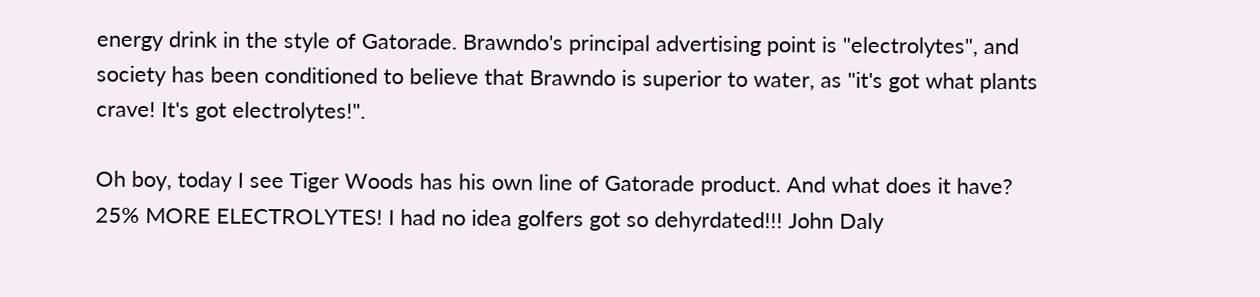energy drink in the style of Gatorade. Brawndo's principal advertising point is "electrolytes", and society has been conditioned to believe that Brawndo is superior to water, as "it's got what plants crave! It's got electrolytes!".

Oh boy, today I see Tiger Woods has his own line of Gatorade product. And what does it have?
25% MORE ELECTROLYTES! I had no idea golfers got so dehyrdated!!! John Daly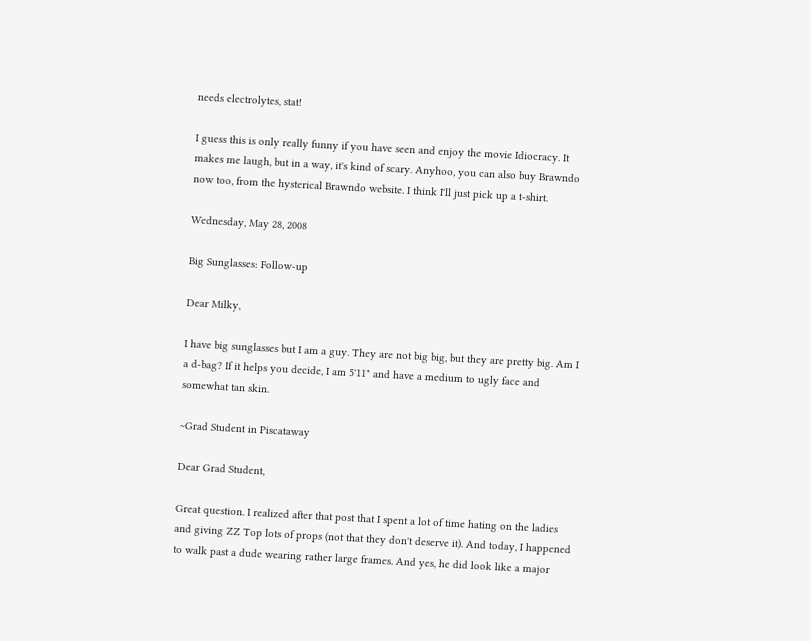needs electrolytes, stat!

I guess this is only really funny if you have seen and enjoy the movie Idiocracy. It makes me laugh, but in a way, it's kind of scary. Anyhoo, you can also buy Brawndo now too, from the hysterical Brawndo website. I think I'll just pick up a t-shirt.

Wednesday, May 28, 2008

Big Sunglasses: Follow-up

Dear Milky,

I have big sunglasses but I am a guy. They are not big big, but they are pretty big. Am I a d-bag? If it helps you decide, I am 5'11" and have a medium to ugly face and somewhat tan skin.

~Grad Student in Piscataway

Dear Grad Student,

Great question. I realized after that post that I spent a lot of time hating on the ladies and giving ZZ Top lots of props (not that they don't deserve it). And today, I happened to walk past a dude wearing rather large frames. And yes, he did look like a major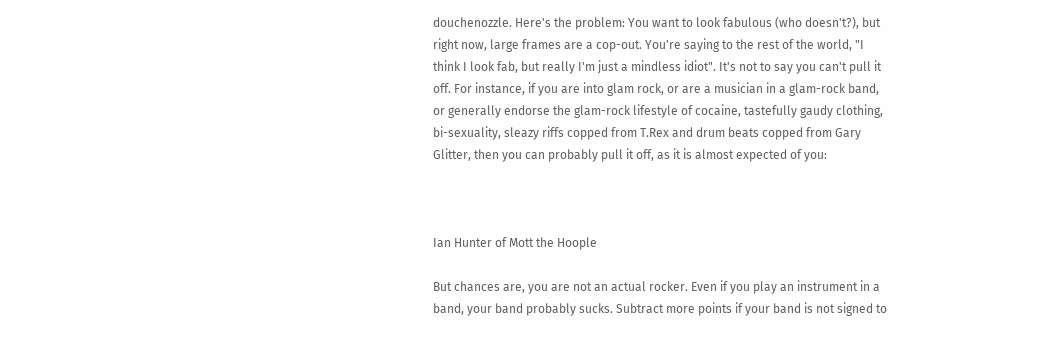douchenozzle. Here's the problem: You want to look fabulous (who doesn't?), but right now, large frames are a cop-out. You're saying to the rest of the world, "I think I look fab, but really I'm just a mindless idiot". It's not to say you can't pull it off. For instance, if you are into glam rock, or are a musician in a glam-rock band, or generally endorse the glam-rock lifestyle of cocaine, tastefully gaudy clothing, bi-sexuality, sleazy riffs copped from T.Rex and drum beats copped from Gary Glitter, then you can probably pull it off, as it is almost expected of you:



Ian Hunter of Mott the Hoople

But chances are, you are not an actual rocker. Even if you play an instrument in a band, your band probably sucks. Subtract more points if your band is not signed to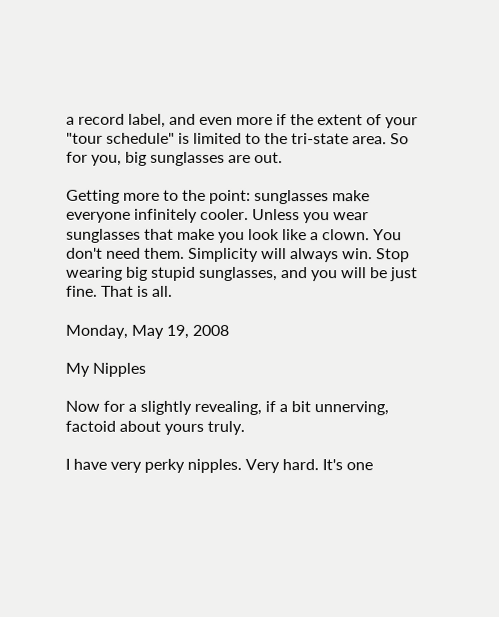a record label, and even more if the extent of your "tour schedule" is limited to the tri-state area. So for you, big sunglasses are out.

Getting more to the point: sunglasses make everyone infinitely cooler. Unless you wear sunglasses that make you look like a clown. You don't need them. Simplicity will always win. Stop wearing big stupid sunglasses, and you will be just fine. That is all.

Monday, May 19, 2008

My Nipples

Now for a slightly revealing, if a bit unnerving, factoid about yours truly.

I have very perky nipples. Very hard. It's one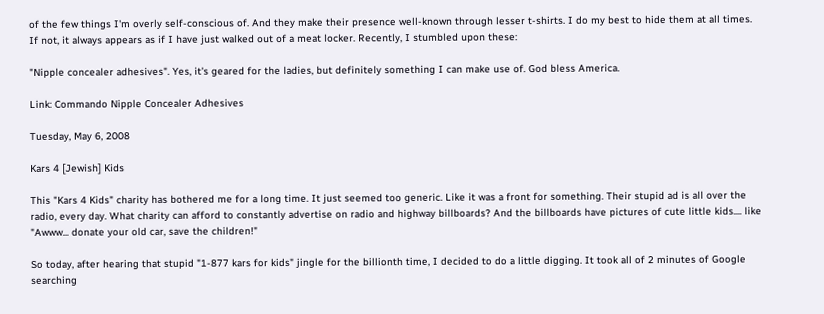of the few things I'm overly self-conscious of. And they make their presence well-known through lesser t-shirts. I do my best to hide them at all times. If not, it always appears as if I have just walked out of a meat locker. Recently, I stumbled upon these:

"Nipple concealer adhesives". Yes, it's geared for the ladies, but definitely something I can make use of. God bless America.

Link: Commando Nipple Concealer Adhesives

Tuesday, May 6, 2008

Kars 4 [Jewish] Kids

This "Kars 4 Kids" charity has bothered me for a long time. It just seemed too generic. Like it was a front for something. Their stupid ad is all over the radio, every day. What charity can afford to constantly advertise on radio and highway billboards? And the billboards have pictures of cute little kids.... like "Awww... donate your old car, save the children!"

So today, after hearing that stupid "1-877 kars for kids" jingle for the billionth time, I decided to do a little digging. It took all of 2 minutes of Google searching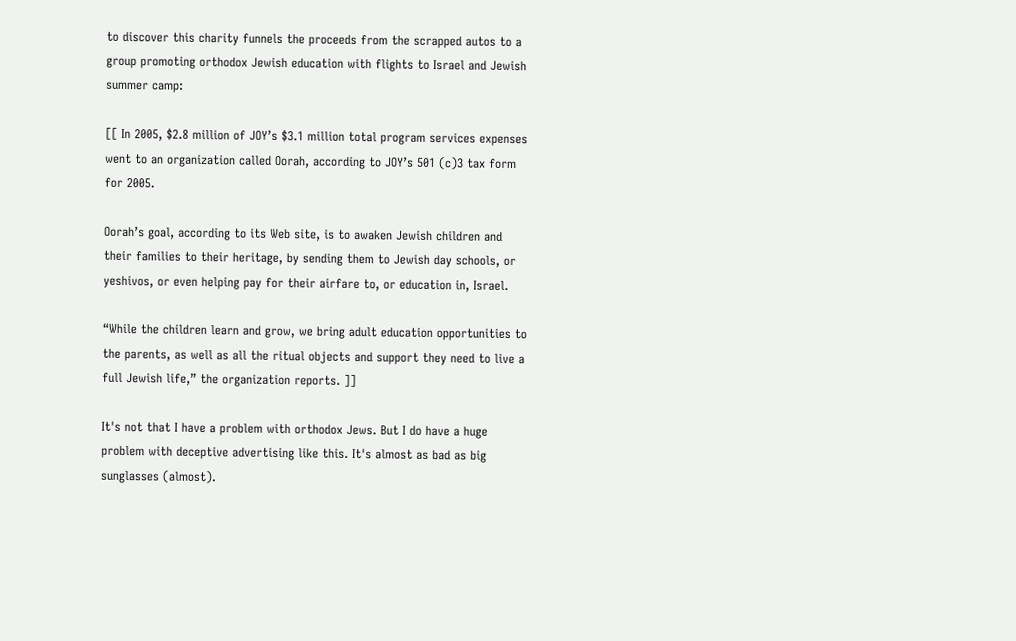to discover this charity funnels the proceeds from the scrapped autos to a group promoting orthodox Jewish education with flights to Israel and Jewish summer camp:

[[ In 2005, $2.8 million of JOY’s $3.1 million total program services expenses went to an organization called Oorah, according to JOY’s 501 (c)3 tax form for 2005.

Oorah’s goal, according to its Web site, is to awaken Jewish children and their families to their heritage, by sending them to Jewish day schools, or yeshivos, or even helping pay for their airfare to, or education in, Israel.

“While the children learn and grow, we bring adult education opportunities to the parents, as well as all the ritual objects and support they need to live a full Jewish life,” the organization reports. ]]

It's not that I have a problem with orthodox Jews. But I do have a huge problem with deceptive advertising like this. It's almost as bad as big sunglasses (almost).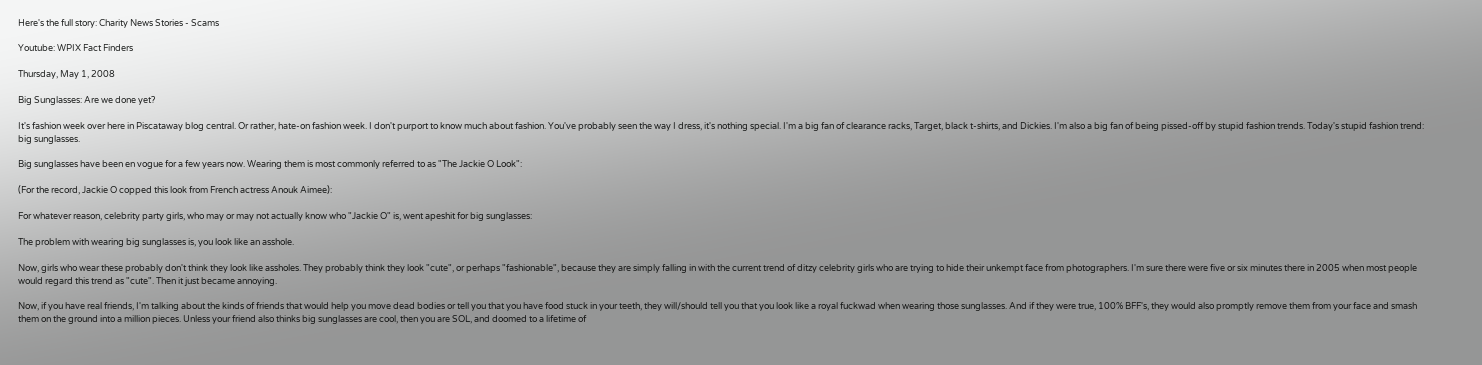Here's the full story: Charity News Stories - Scams

Youtube: WPIX Fact Finders

Thursday, May 1, 2008

Big Sunglasses: Are we done yet?

It's fashion week over here in Piscataway blog central. Or rather, hate-on fashion week. I don't purport to know much about fashion. You've probably seen the way I dress, it's nothing special. I'm a big fan of clearance racks, Target, black t-shirts, and Dickies. I'm also a big fan of being pissed-off by stupid fashion trends. Today's stupid fashion trend: big sunglasses.

Big sunglasses have been en vogue for a few years now. Wearing them is most commonly referred to as "The Jackie O Look":

(For the record, Jackie O copped this look from French actress Anouk Aimee):

For whatever reason, celebrity party girls, who may or may not actually know who "Jackie O" is, went apeshit for big sunglasses:

The problem with wearing big sunglasses is, you look like an asshole.

Now, girls who wear these probably don't think they look like assholes. They probably think they look "cute", or perhaps "fashionable", because they are simply falling in with the current trend of ditzy celebrity girls who are trying to hide their unkempt face from photographers. I'm sure there were five or six minutes there in 2005 when most people would regard this trend as "cute". Then it just became annoying.

Now, if you have real friends, I'm talking about the kinds of friends that would help you move dead bodies or tell you that you have food stuck in your teeth, they will/should tell you that you look like a royal fuckwad when wearing those sunglasses. And if they were true, 100% BFF's, they would also promptly remove them from your face and smash them on the ground into a million pieces. Unless your friend also thinks big sunglasses are cool, then you are SOL, and doomed to a lifetime of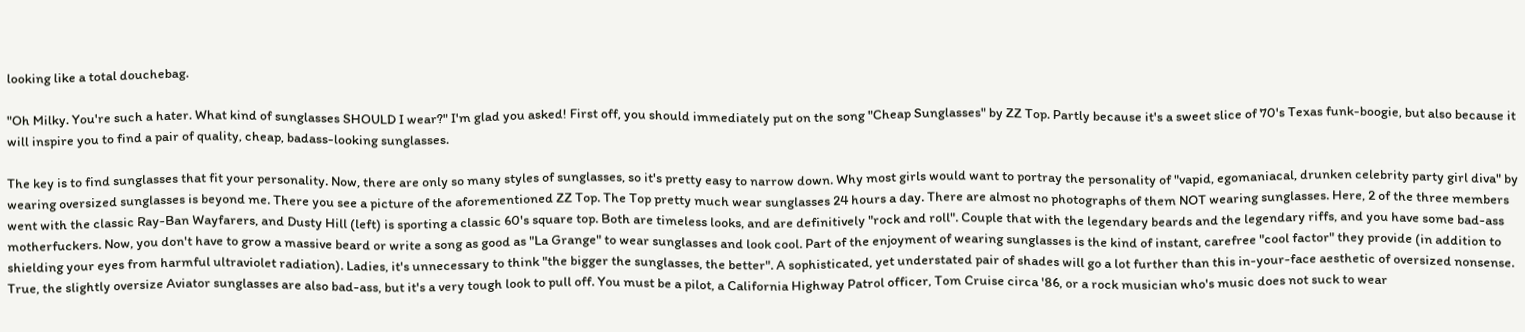looking like a total douchebag.

"Oh Milky. You're such a hater. What kind of sunglasses SHOULD I wear?" I'm glad you asked! First off, you should immediately put on the song "Cheap Sunglasses" by ZZ Top. Partly because it's a sweet slice of 70's Texas funk-boogie, but also because it will inspire you to find a pair of quality, cheap, badass-looking sunglasses.

The key is to find sunglasses that fit your personality. Now, there are only so many styles of sunglasses, so it's pretty easy to narrow down. Why most girls would want to portray the personality of "vapid, egomaniacal, drunken celebrity party girl diva" by wearing oversized sunglasses is beyond me. There you see a picture of the aforementioned ZZ Top. The Top pretty much wear sunglasses 24 hours a day. There are almost no photographs of them NOT wearing sunglasses. Here, 2 of the three members went with the classic Ray-Ban Wayfarers, and Dusty Hill (left) is sporting a classic 60's square top. Both are timeless looks, and are definitively "rock and roll". Couple that with the legendary beards and the legendary riffs, and you have some bad-ass motherfuckers. Now, you don't have to grow a massive beard or write a song as good as "La Grange" to wear sunglasses and look cool. Part of the enjoyment of wearing sunglasses is the kind of instant, carefree "cool factor" they provide (in addition to shielding your eyes from harmful ultraviolet radiation). Ladies, it's unnecessary to think "the bigger the sunglasses, the better". A sophisticated, yet understated pair of shades will go a lot further than this in-your-face aesthetic of oversized nonsense. True, the slightly oversize Aviator sunglasses are also bad-ass, but it's a very tough look to pull off. You must be a pilot, a California Highway Patrol officer, Tom Cruise circa '86, or a rock musician who's music does not suck to wear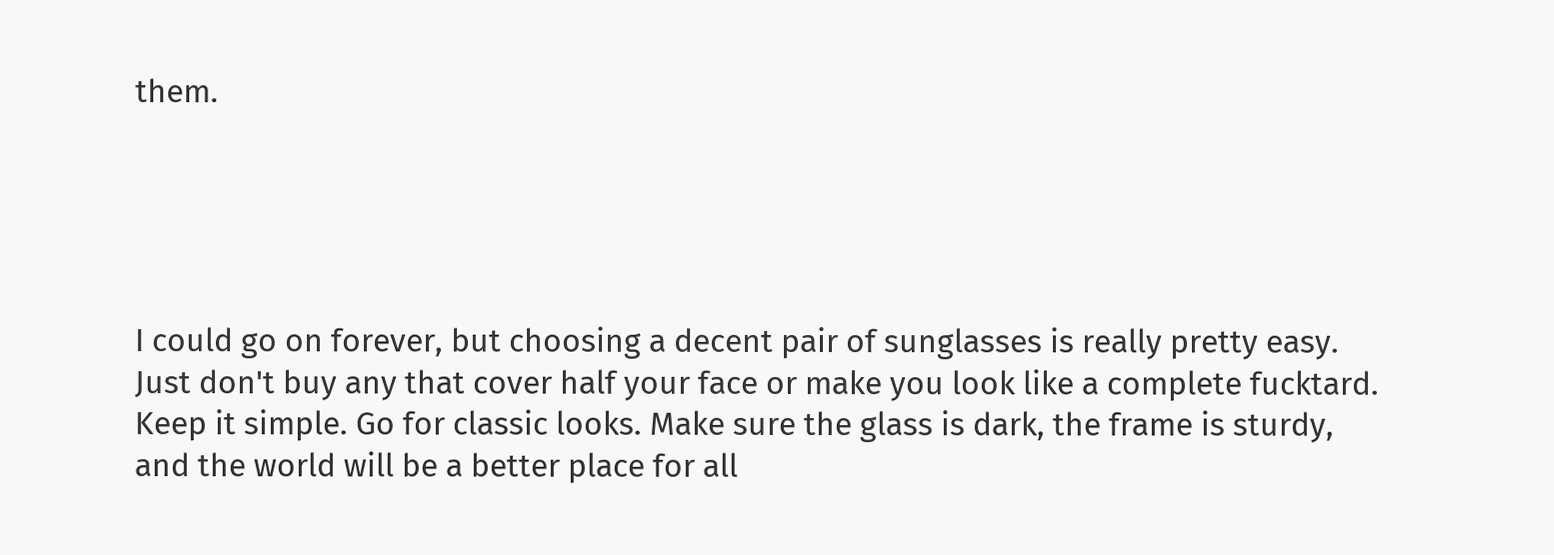them.





I could go on forever, but choosing a decent pair of sunglasses is really pretty easy. Just don't buy any that cover half your face or make you look like a complete fucktard. Keep it simple. Go for classic looks. Make sure the glass is dark, the frame is sturdy, and the world will be a better place for all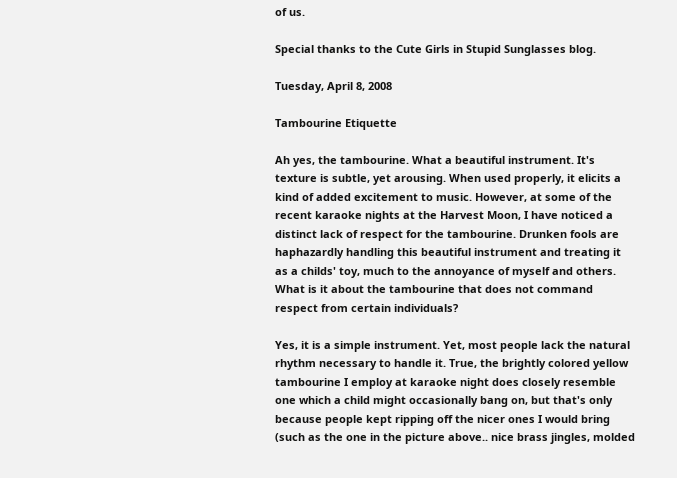of us.

Special thanks to the Cute Girls in Stupid Sunglasses blog.

Tuesday, April 8, 2008

Tambourine Etiquette

Ah yes, the tambourine. What a beautiful instrument. It's texture is subtle, yet arousing. When used properly, it elicits a kind of added excitement to music. However, at some of the recent karaoke nights at the Harvest Moon, I have noticed a distinct lack of respect for the tambourine. Drunken fools are haphazardly handling this beautiful instrument and treating it as a childs' toy, much to the annoyance of myself and others. What is it about the tambourine that does not command respect from certain individuals?

Yes, it is a simple instrument. Yet, most people lack the natural rhythm necessary to handle it. True, the brightly colored yellow tambourine I employ at karaoke night does closely resemble one which a child might occasionally bang on, but that's only because people kept ripping off the nicer ones I would bring (such as the one in the picture above.. nice brass jingles, molded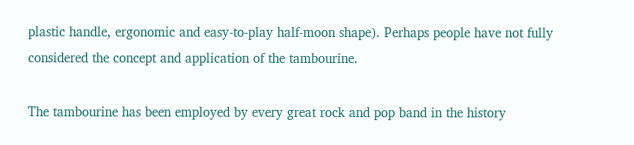plastic handle, ergonomic and easy-to-play half-moon shape). Perhaps people have not fully considered the concept and application of the tambourine.

The tambourine has been employed by every great rock and pop band in the history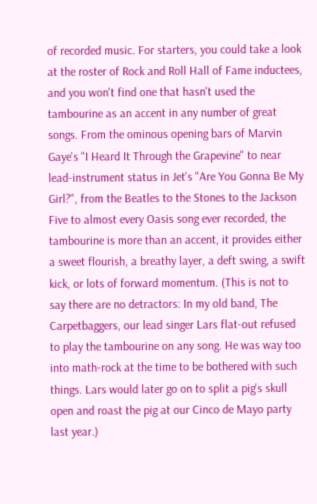of recorded music. For starters, you could take a look at the roster of Rock and Roll Hall of Fame inductees, and you won't find one that hasn't used the tambourine as an accent in any number of great songs. From the ominous opening bars of Marvin Gaye's "I Heard It Through the Grapevine" to near lead-instrument status in Jet's "Are You Gonna Be My Girl?", from the Beatles to the Stones to the Jackson Five to almost every Oasis song ever recorded, the tambourine is more than an accent, it provides either a sweet flourish, a breathy layer, a deft swing, a swift kick, or lots of forward momentum. (This is not to say there are no detractors: In my old band, The Carpetbaggers, our lead singer Lars flat-out refused to play the tambourine on any song. He was way too into math-rock at the time to be bothered with such things. Lars would later go on to split a pig's skull open and roast the pig at our Cinco de Mayo party last year.)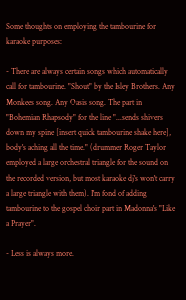Some thoughts on employing the tambourine for karaoke purposes:

- There are always certain songs which automatically call for tambourine. "Shout" by the Isley Brothers. Any Monkees song. Any Oasis song. The part in "Bohemian Rhapsody" for the line "...sends shivers down my spine [insert quick tambourine shake here], body's aching all the time." (drummer Roger Taylor employed a large orchestral triangle for the sound on the recorded version, but most karaoke dj's won't carry a large triangle with them). I'm fond of adding tambourine to the gospel choir part in Madonna's "Like a Prayer".

- Less is always more.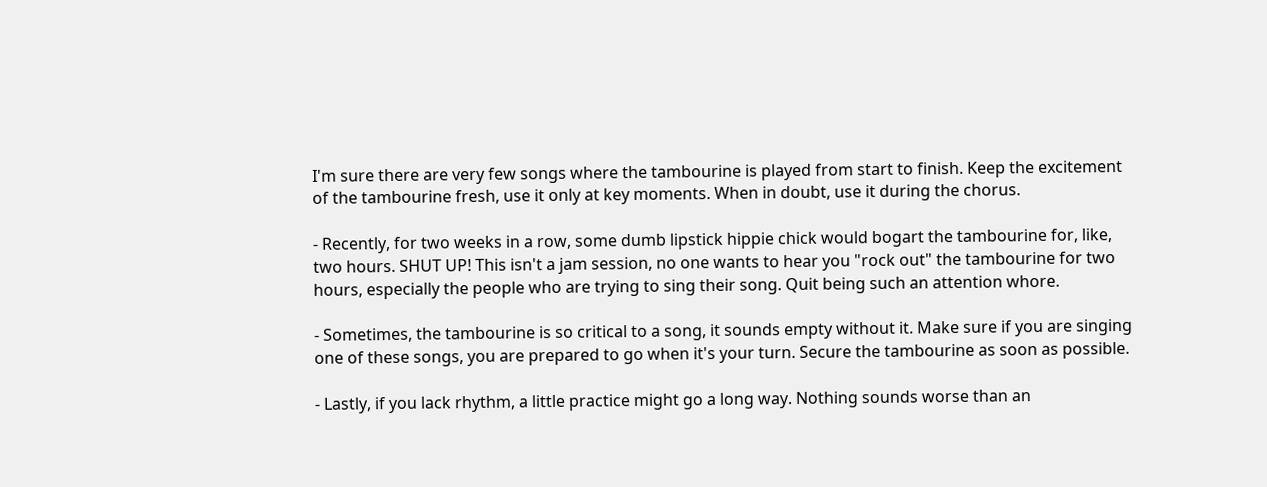I'm sure there are very few songs where the tambourine is played from start to finish. Keep the excitement of the tambourine fresh, use it only at key moments. When in doubt, use it during the chorus.

- Recently, for two weeks in a row, some dumb lipstick hippie chick would bogart the tambourine for, like, two hours. SHUT UP! This isn't a jam session, no one wants to hear you "rock out" the tambourine for two hours, especially the people who are trying to sing their song. Quit being such an attention whore.

- Sometimes, the tambourine is so critical to a song, it sounds empty without it. Make sure if you are singing one of these songs, you are prepared to go when it's your turn. Secure the tambourine as soon as possible.

- Lastly, if you lack rhythm, a little practice might go a long way. Nothing sounds worse than an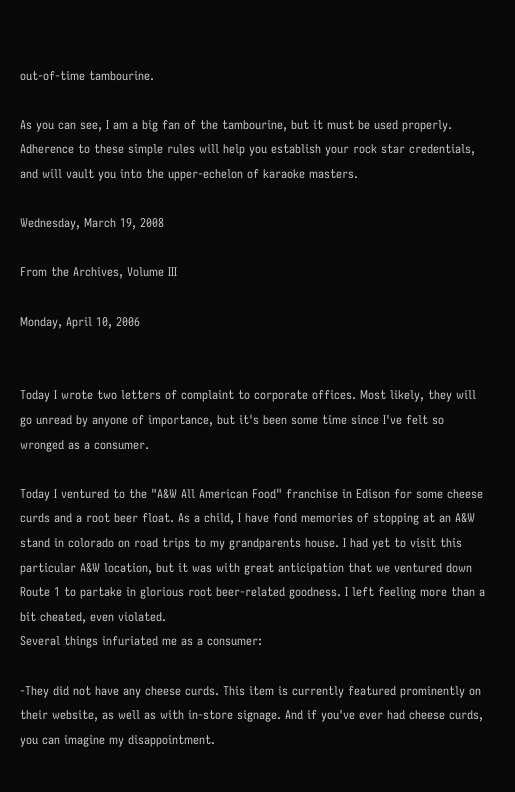out-of-time tambourine.

As you can see, I am a big fan of the tambourine, but it must be used properly. Adherence to these simple rules will help you establish your rock star credentials, and will vault you into the upper-echelon of karaoke masters.

Wednesday, March 19, 2008

From the Archives, Volume III

Monday, April 10, 2006


Today I wrote two letters of complaint to corporate offices. Most likely, they will go unread by anyone of importance, but it's been some time since I've felt so wronged as a consumer.

Today I ventured to the "A&W All American Food" franchise in Edison for some cheese curds and a root beer float. As a child, I have fond memories of stopping at an A&W stand in colorado on road trips to my grandparents house. I had yet to visit this particular A&W location, but it was with great anticipation that we ventured down Route 1 to partake in glorious root beer-related goodness. I left feeling more than a bit cheated, even violated.
Several things infuriated me as a consumer:

-They did not have any cheese curds. This item is currently featured prominently on their website, as well as with in-store signage. And if you've ever had cheese curds, you can imagine my disappointment.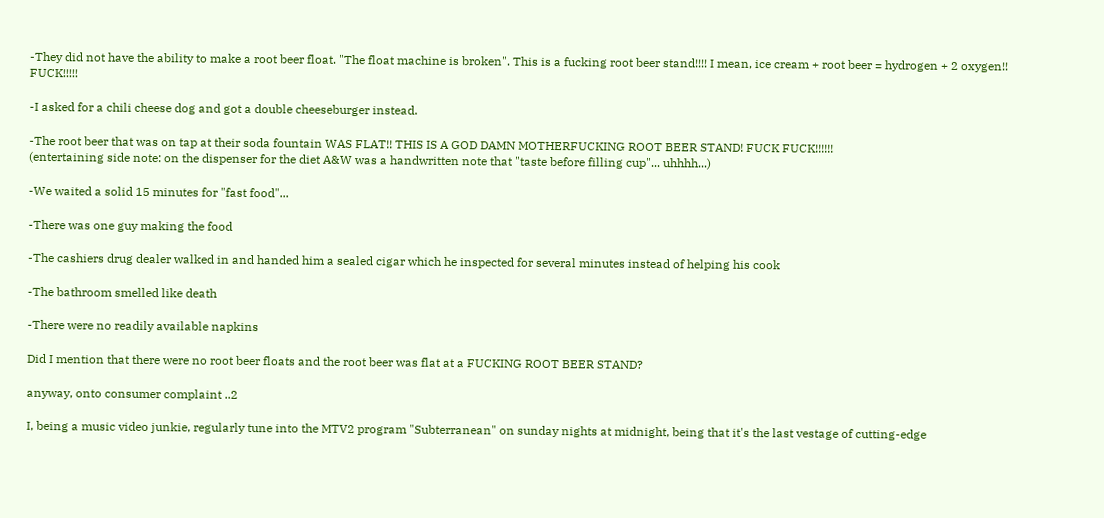-They did not have the ability to make a root beer float. "The float machine is broken". This is a fucking root beer stand!!!! I mean, ice cream + root beer = hydrogen + 2 oxygen!! FUCK!!!!!

-I asked for a chili cheese dog and got a double cheeseburger instead.

-The root beer that was on tap at their soda fountain WAS FLAT!! THIS IS A GOD DAMN MOTHERFUCKING ROOT BEER STAND! FUCK FUCK!!!!!!
(entertaining side note: on the dispenser for the diet A&W was a handwritten note that "taste before filling cup"... uhhhh...)

-We waited a solid 15 minutes for "fast food"...

-There was one guy making the food

-The cashiers drug dealer walked in and handed him a sealed cigar which he inspected for several minutes instead of helping his cook

-The bathroom smelled like death

-There were no readily available napkins

Did I mention that there were no root beer floats and the root beer was flat at a FUCKING ROOT BEER STAND?

anyway, onto consumer complaint ..2

I, being a music video junkie, regularly tune into the MTV2 program "Subterranean" on sunday nights at midnight, being that it's the last vestage of cutting-edge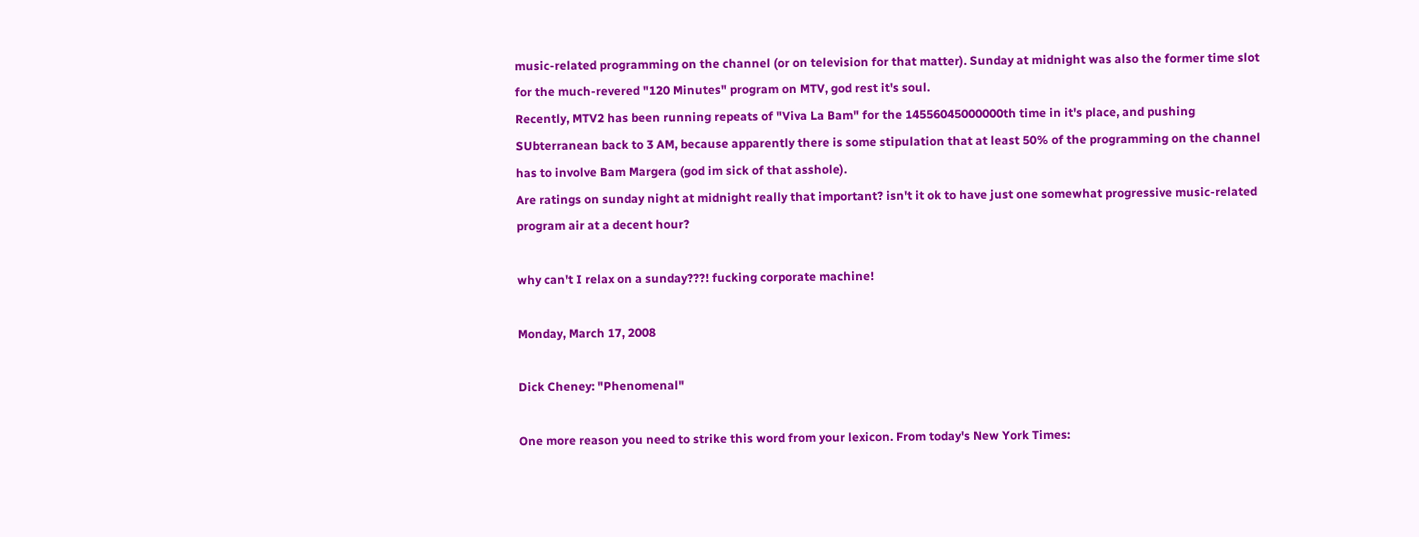music-related programming on the channel (or on television for that matter). Sunday at midnight was also the former time slot for the much-revered "120 Minutes" program on MTV, god rest it's soul.
Recently, MTV2 has been running repeats of "Viva La Bam" for the 14556045000000th time in it's place, and pushing SUbterranean back to 3 AM, because apparently there is some stipulation that at least 50% of the programming on the channel has to involve Bam Margera (god im sick of that asshole).
Are ratings on sunday night at midnight really that important? isn't it ok to have just one somewhat progressive music-related program air at a decent hour?

why can't I relax on a sunday???! fucking corporate machine!

Monday, March 17, 2008

Dick Cheney: "Phenomenal"

One more reason you need to strike this word from your lexicon. From today's New York Times: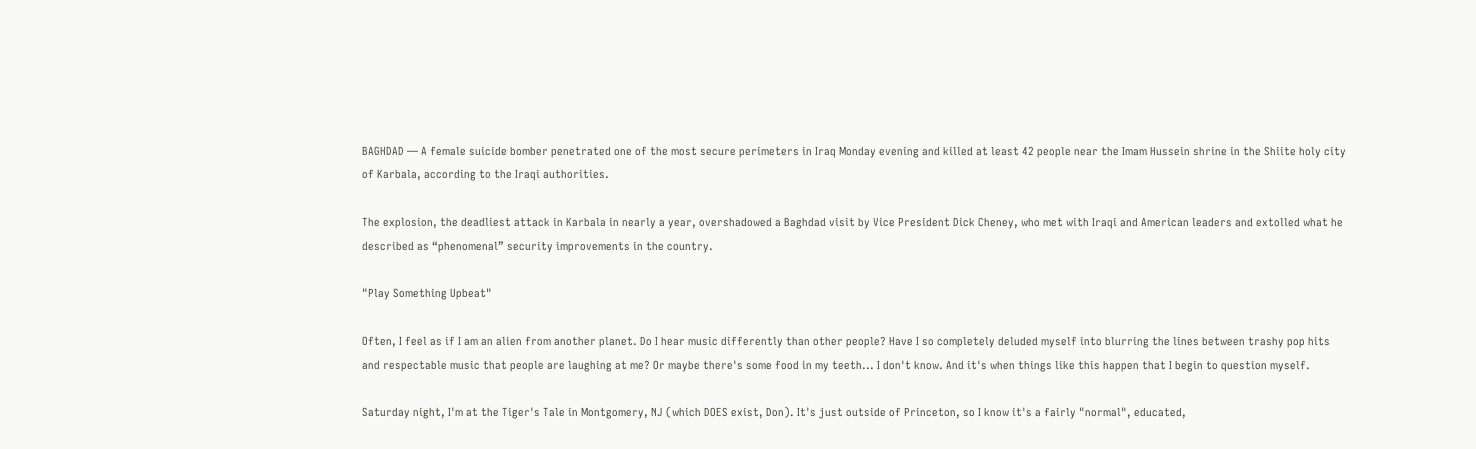BAGHDAD — A female suicide bomber penetrated one of the most secure perimeters in Iraq Monday evening and killed at least 42 people near the Imam Hussein shrine in the Shiite holy city of Karbala, according to the Iraqi authorities.

The explosion, the deadliest attack in Karbala in nearly a year, overshadowed a Baghdad visit by Vice President Dick Cheney, who met with Iraqi and American leaders and extolled what he described as “phenomenal” security improvements in the country.

"Play Something Upbeat"

Often, I feel as if I am an alien from another planet. Do I hear music differently than other people? Have I so completely deluded myself into blurring the lines between trashy pop hits and respectable music that people are laughing at me? Or maybe there's some food in my teeth... I don't know. And it's when things like this happen that I begin to question myself.

Saturday night, I'm at the Tiger's Tale in Montgomery, NJ (which DOES exist, Don). It's just outside of Princeton, so I know it's a fairly "normal", educated,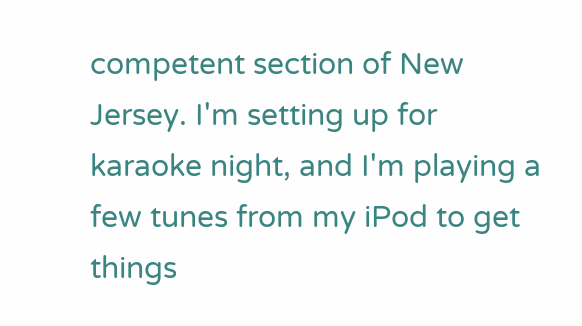competent section of New Jersey. I'm setting up for karaoke night, and I'm playing a few tunes from my iPod to get things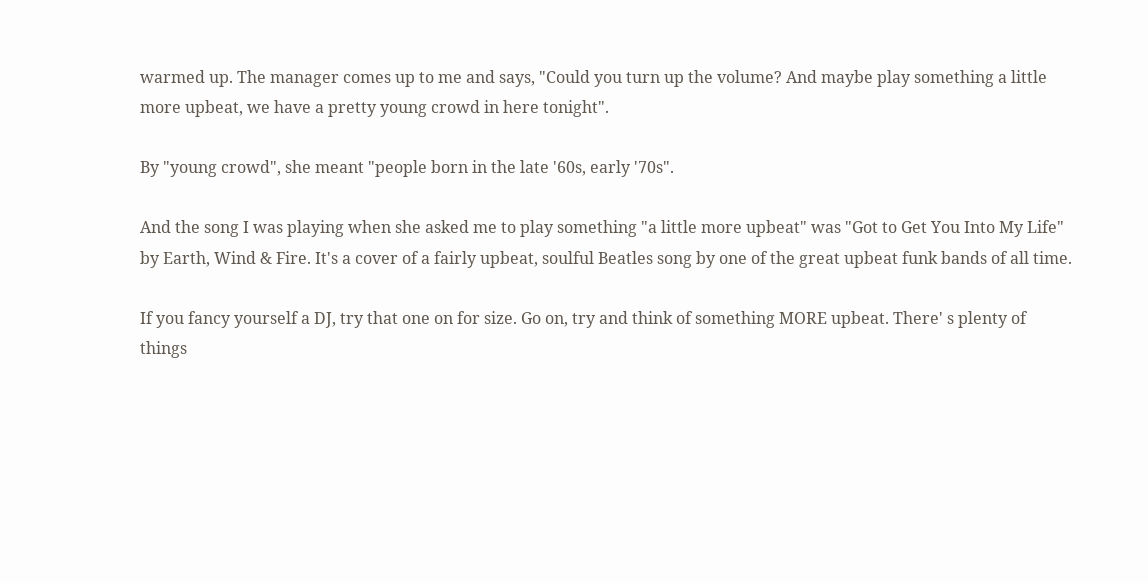warmed up. The manager comes up to me and says, "Could you turn up the volume? And maybe play something a little more upbeat, we have a pretty young crowd in here tonight".

By "young crowd", she meant "people born in the late '60s, early '70s".

And the song I was playing when she asked me to play something "a little more upbeat" was "Got to Get You Into My Life" by Earth, Wind & Fire. It's a cover of a fairly upbeat, soulful Beatles song by one of the great upbeat funk bands of all time.

If you fancy yourself a DJ, try that one on for size. Go on, try and think of something MORE upbeat. There' s plenty of things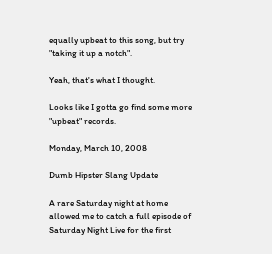equally upbeat to this song, but try "taking it up a notch".

Yeah, that's what I thought.

Looks like I gotta go find some more "upbeat" records.

Monday, March 10, 2008

Dumb Hipster Slang Update

A rare Saturday night at home allowed me to catch a full episode of Saturday Night Live for the first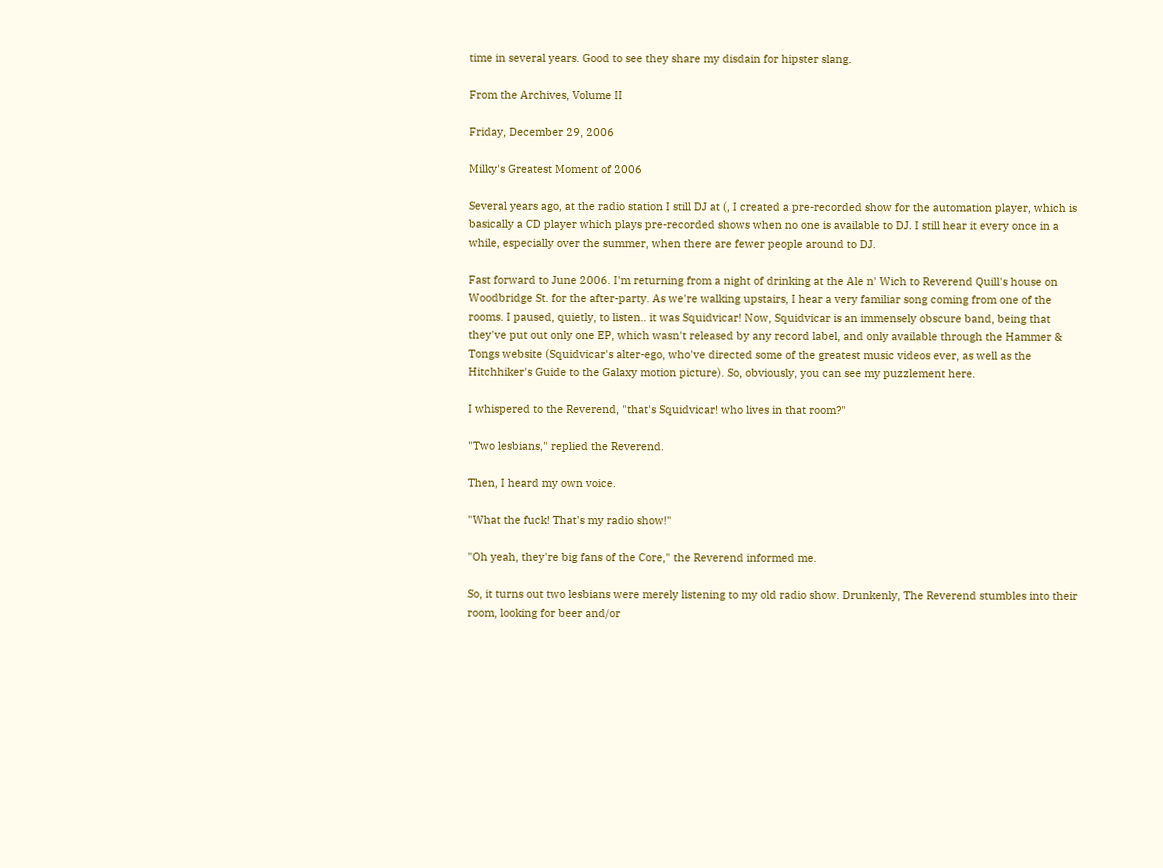time in several years. Good to see they share my disdain for hipster slang.

From the Archives, Volume II

Friday, December 29, 2006

Milky's Greatest Moment of 2006

Several years ago, at the radio station I still DJ at (, I created a pre-recorded show for the automation player, which is basically a CD player which plays pre-recorded shows when no one is available to DJ. I still hear it every once in a while, especially over the summer, when there are fewer people around to DJ.

Fast forward to June 2006. I'm returning from a night of drinking at the Ale n' Wich to Reverend Quill's house on Woodbridge St. for the after-party. As we're walking upstairs, I hear a very familiar song coming from one of the rooms. I paused, quietly, to listen.. it was Squidvicar! Now, Squidvicar is an immensely obscure band, being that they've put out only one EP, which wasn't released by any record label, and only available through the Hammer & Tongs website (Squidvicar's alter-ego, who've directed some of the greatest music videos ever, as well as the Hitchhiker's Guide to the Galaxy motion picture). So, obviously, you can see my puzzlement here.

I whispered to the Reverend, "that's Squidvicar! who lives in that room?"

"Two lesbians," replied the Reverend.

Then, I heard my own voice.

"What the fuck! That's my radio show!"

"Oh yeah, they're big fans of the Core," the Reverend informed me.

So, it turns out two lesbians were merely listening to my old radio show. Drunkenly, The Reverend stumbles into their room, looking for beer and/or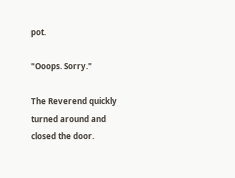pot.

"Ooops. Sorry."

The Reverend quickly turned around and closed the door.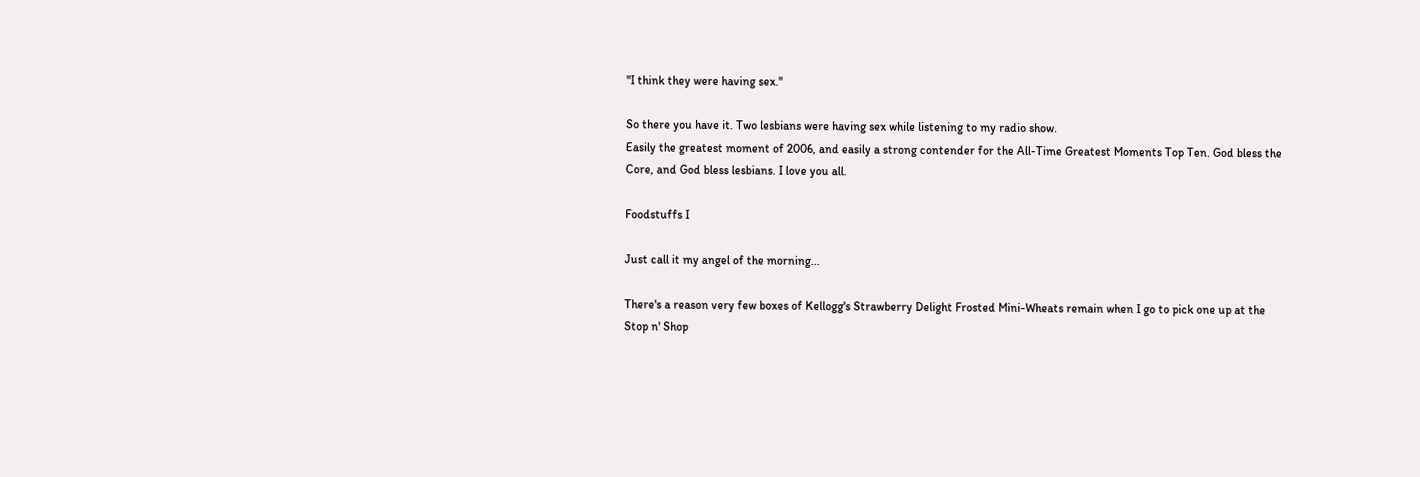"I think they were having sex."

So there you have it. Two lesbians were having sex while listening to my radio show.
Easily the greatest moment of 2006, and easily a strong contender for the All-Time Greatest Moments Top Ten. God bless the Core, and God bless lesbians. I love you all.

Foodstuffs I

Just call it my angel of the morning...

There's a reason very few boxes of Kellogg's Strawberry Delight Frosted Mini-Wheats remain when I go to pick one up at the Stop n' Shop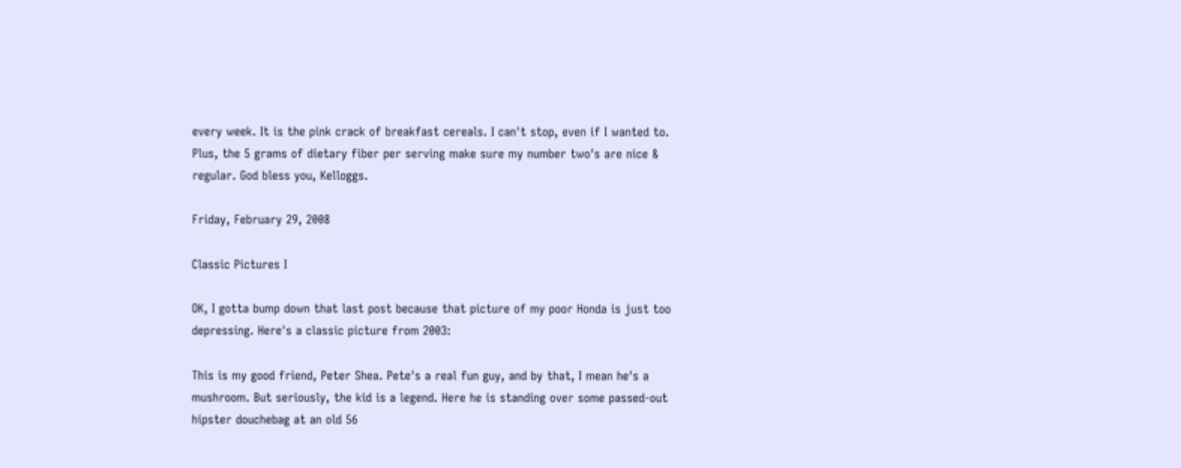every week. It is the pink crack of breakfast cereals. I can't stop, even if I wanted to. Plus, the 5 grams of dietary fiber per serving make sure my number two's are nice & regular. God bless you, Kelloggs.

Friday, February 29, 2008

Classic Pictures I

OK, I gotta bump down that last post because that picture of my poor Honda is just too depressing. Here's a classic picture from 2003:

This is my good friend, Peter Shea. Pete's a real fun guy, and by that, I mean he's a mushroom. But seriously, the kid is a legend. Here he is standing over some passed-out hipster douchebag at an old 56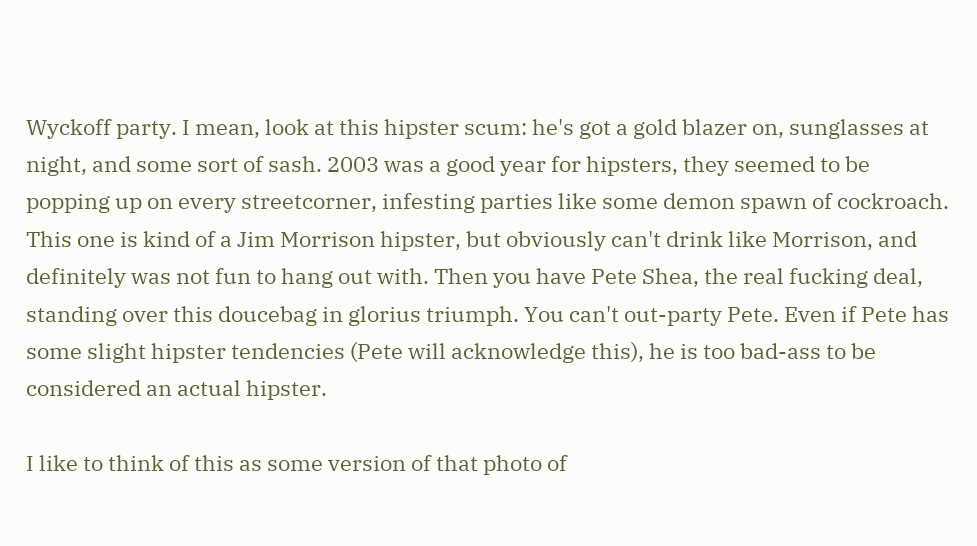Wyckoff party. I mean, look at this hipster scum: he's got a gold blazer on, sunglasses at night, and some sort of sash. 2003 was a good year for hipsters, they seemed to be popping up on every streetcorner, infesting parties like some demon spawn of cockroach. This one is kind of a Jim Morrison hipster, but obviously can't drink like Morrison, and definitely was not fun to hang out with. Then you have Pete Shea, the real fucking deal, standing over this doucebag in glorius triumph. You can't out-party Pete. Even if Pete has some slight hipster tendencies (Pete will acknowledge this), he is too bad-ass to be considered an actual hipster.

I like to think of this as some version of that photo of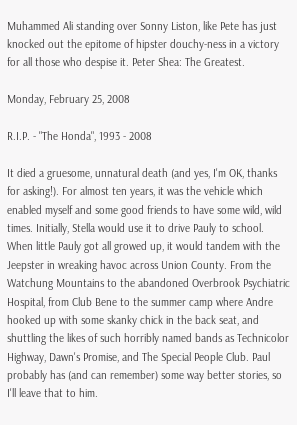Muhammed Ali standing over Sonny Liston, like Pete has just knocked out the epitome of hipster douchy-ness in a victory for all those who despise it. Peter Shea: The Greatest.

Monday, February 25, 2008

R.I.P. - "The Honda", 1993 - 2008

It died a gruesome, unnatural death (and yes, I'm OK, thanks for asking!). For almost ten years, it was the vehicle which enabled myself and some good friends to have some wild, wild times. Initially, Stella would use it to drive Pauly to school. When little Pauly got all growed up, it would tandem with the Jeepster in wreaking havoc across Union County. From the Watchung Mountains to the abandoned Overbrook Psychiatric Hospital, from Club Bene to the summer camp where Andre hooked up with some skanky chick in the back seat, and shuttling the likes of such horribly named bands as Technicolor Highway, Dawn's Promise, and The Special People Club. Paul probably has (and can remember) some way better stories, so I'll leave that to him.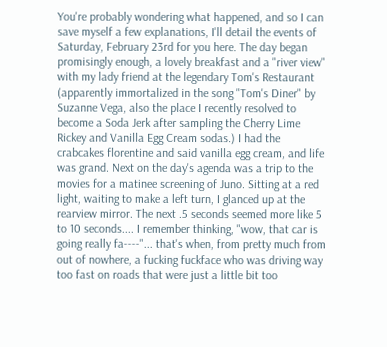You're probably wondering what happened, and so I can save myself a few explanations, I'll detail the events of Saturday, February 23rd for you here. The day began promisingly enough, a lovely breakfast and a "river view" with my lady friend at the legendary Tom's Restaurant (apparently immortalized in the song "Tom's Diner" by Suzanne Vega, also the place I recently resolved to become a Soda Jerk after sampling the Cherry Lime Rickey and Vanilla Egg Cream sodas.) I had the crabcakes florentine and said vanilla egg cream, and life was grand. Next on the day's agenda was a trip to the movies for a matinee screening of Juno. Sitting at a red light, waiting to make a left turn, I glanced up at the rearview mirror. The next .5 seconds seemed more like 5 to 10 seconds.... I remember thinking, "wow, that car is going really fa----"... that's when, from pretty much from out of nowhere, a fucking fuckface who was driving way too fast on roads that were just a little bit too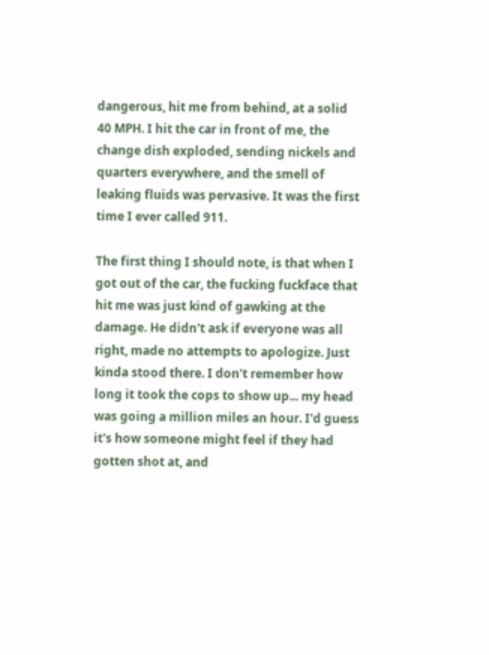dangerous, hit me from behind, at a solid 40 MPH. I hit the car in front of me, the change dish exploded, sending nickels and quarters everywhere, and the smell of leaking fluids was pervasive. It was the first time I ever called 911.

The first thing I should note, is that when I got out of the car, the fucking fuckface that hit me was just kind of gawking at the damage. He didn't ask if everyone was all right, made no attempts to apologize. Just kinda stood there. I don't remember how long it took the cops to show up... my head was going a million miles an hour. I'd guess it's how someone might feel if they had gotten shot at, and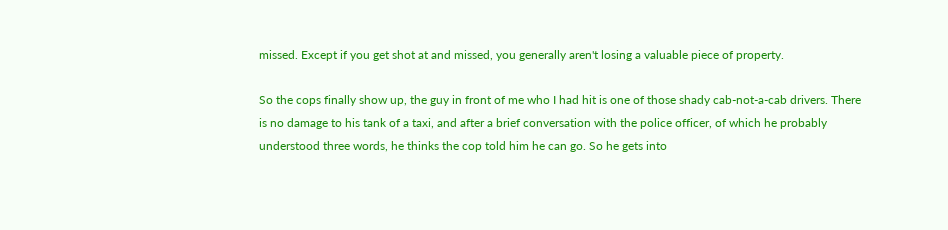missed. Except if you get shot at and missed, you generally aren't losing a valuable piece of property.

So the cops finally show up, the guy in front of me who I had hit is one of those shady cab-not-a-cab drivers. There is no damage to his tank of a taxi, and after a brief conversation with the police officer, of which he probably understood three words, he thinks the cop told him he can go. So he gets into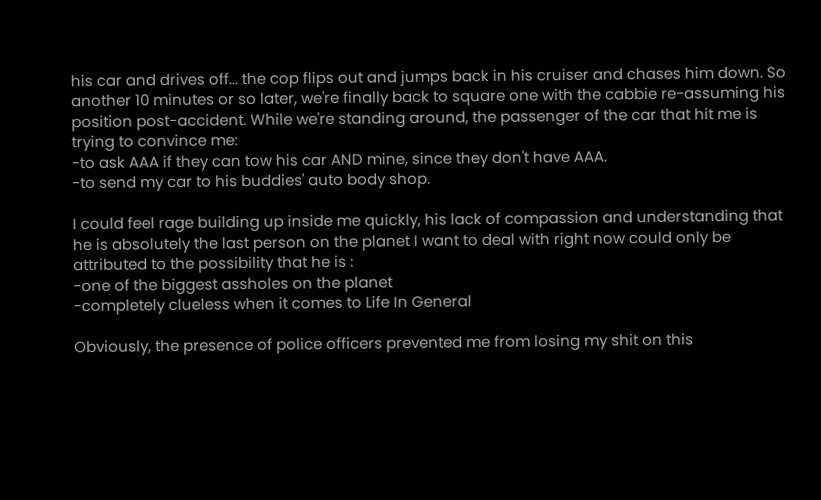his car and drives off... the cop flips out and jumps back in his cruiser and chases him down. So another 10 minutes or so later, we're finally back to square one with the cabbie re-assuming his position post-accident. While we're standing around, the passenger of the car that hit me is trying to convince me:
-to ask AAA if they can tow his car AND mine, since they don't have AAA.
-to send my car to his buddies' auto body shop.

I could feel rage building up inside me quickly, his lack of compassion and understanding that he is absolutely the last person on the planet I want to deal with right now could only be attributed to the possibility that he is :
-one of the biggest assholes on the planet
-completely clueless when it comes to Life In General

Obviously, the presence of police officers prevented me from losing my shit on this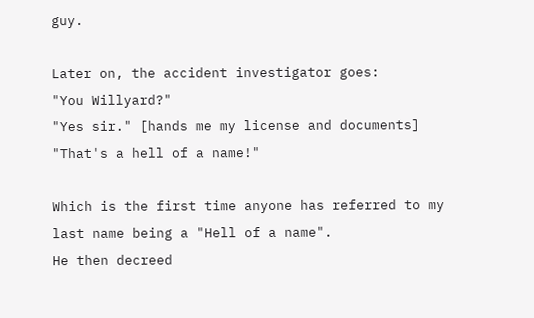guy.

Later on, the accident investigator goes:
"You Willyard?"
"Yes sir." [hands me my license and documents]
"That's a hell of a name!"

Which is the first time anyone has referred to my last name being a "Hell of a name".
He then decreed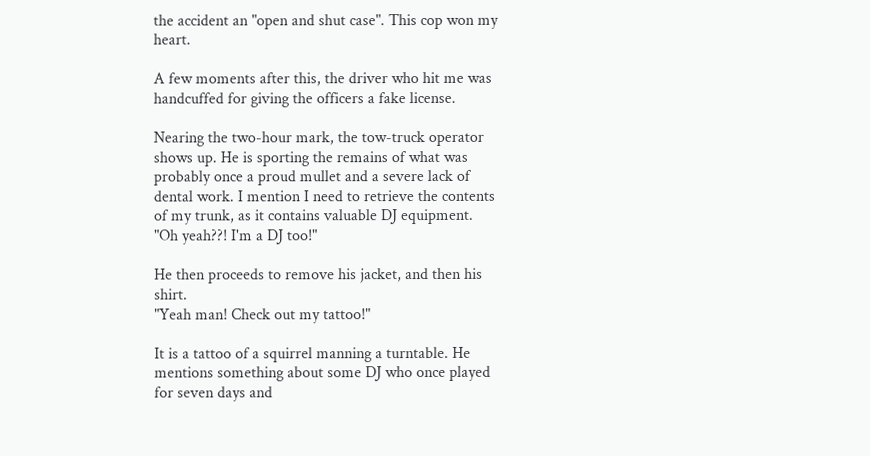the accident an "open and shut case". This cop won my heart.

A few moments after this, the driver who hit me was handcuffed for giving the officers a fake license.

Nearing the two-hour mark, the tow-truck operator shows up. He is sporting the remains of what was probably once a proud mullet and a severe lack of dental work. I mention I need to retrieve the contents of my trunk, as it contains valuable DJ equipment.
"Oh yeah??! I'm a DJ too!"

He then proceeds to remove his jacket, and then his shirt.
"Yeah man! Check out my tattoo!"

It is a tattoo of a squirrel manning a turntable. He mentions something about some DJ who once played for seven days and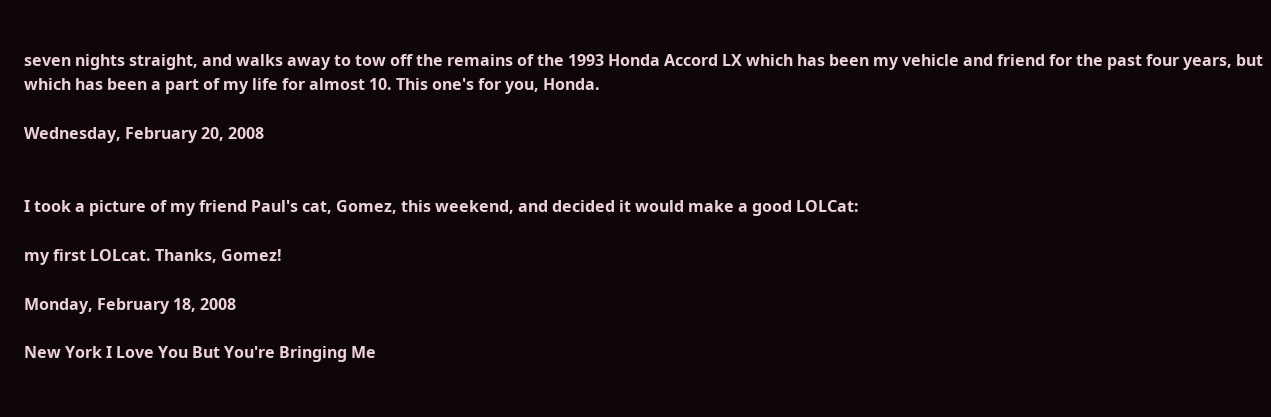seven nights straight, and walks away to tow off the remains of the 1993 Honda Accord LX which has been my vehicle and friend for the past four years, but which has been a part of my life for almost 10. This one's for you, Honda.

Wednesday, February 20, 2008


I took a picture of my friend Paul's cat, Gomez, this weekend, and decided it would make a good LOLCat:

my first LOLcat. Thanks, Gomez!

Monday, February 18, 2008

New York I Love You But You're Bringing Me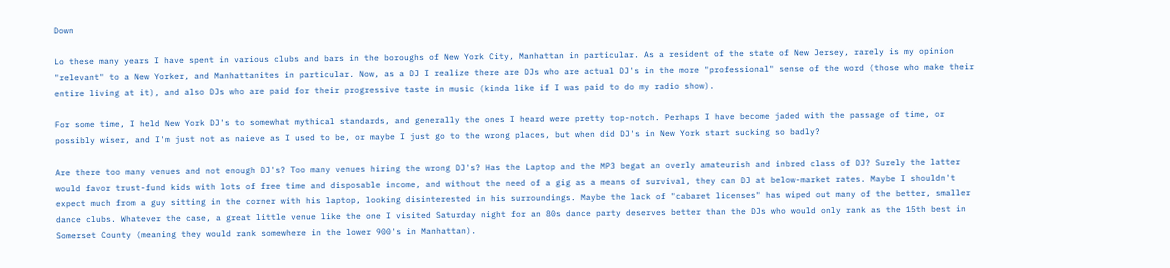Down

Lo these many years I have spent in various clubs and bars in the boroughs of New York City, Manhattan in particular. As a resident of the state of New Jersey, rarely is my opinion "relevant" to a New Yorker, and Manhattanites in particular. Now, as a DJ I realize there are DJs who are actual DJ's in the more "professional" sense of the word (those who make their entire living at it), and also DJs who are paid for their progressive taste in music (kinda like if I was paid to do my radio show).

For some time, I held New York DJ's to somewhat mythical standards, and generally the ones I heard were pretty top-notch. Perhaps I have become jaded with the passage of time, or possibly wiser, and I'm just not as naieve as I used to be, or maybe I just go to the wrong places, but when did DJ's in New York start sucking so badly?

Are there too many venues and not enough DJ's? Too many venues hiring the wrong DJ's? Has the Laptop and the MP3 begat an overly amateurish and inbred class of DJ? Surely the latter would favor trust-fund kids with lots of free time and disposable income, and without the need of a gig as a means of survival, they can DJ at below-market rates. Maybe I shouldn't expect much from a guy sitting in the corner with his laptop, looking disinterested in his surroundings. Maybe the lack of "cabaret licenses" has wiped out many of the better, smaller dance clubs. Whatever the case, a great little venue like the one I visited Saturday night for an 80s dance party deserves better than the DJs who would only rank as the 15th best in Somerset County (meaning they would rank somewhere in the lower 900's in Manhattan).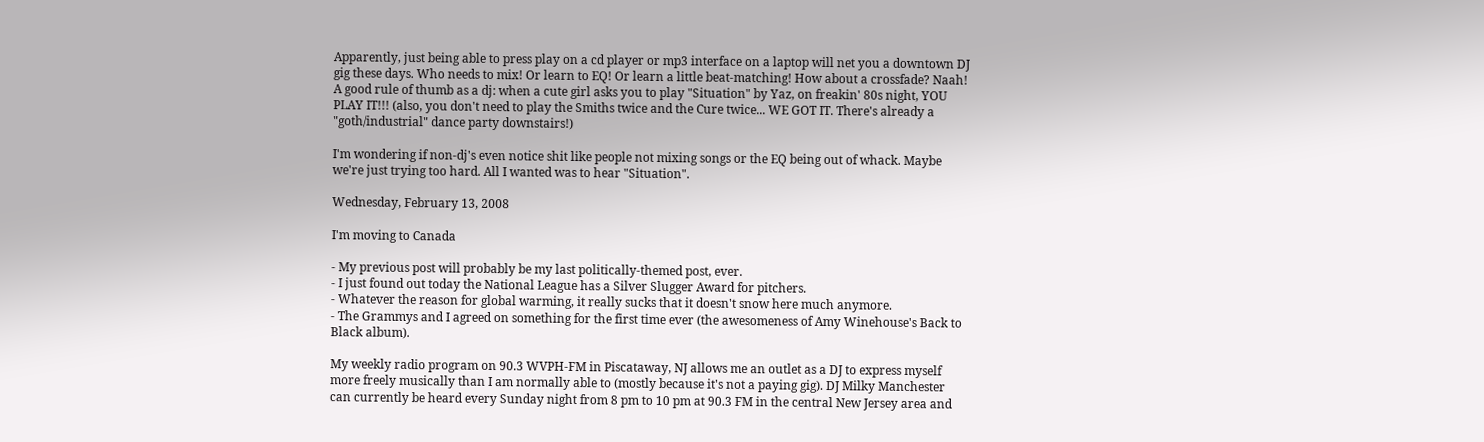Apparently, just being able to press play on a cd player or mp3 interface on a laptop will net you a downtown DJ gig these days. Who needs to mix! Or learn to EQ! Or learn a little beat-matching! How about a crossfade? Naah! A good rule of thumb as a dj: when a cute girl asks you to play "Situation" by Yaz, on freakin' 80s night, YOU PLAY IT!!! (also, you don't need to play the Smiths twice and the Cure twice... WE GOT IT. There's already a "goth/industrial" dance party downstairs!)

I'm wondering if non-dj's even notice shit like people not mixing songs or the EQ being out of whack. Maybe we're just trying too hard. All I wanted was to hear "Situation".

Wednesday, February 13, 2008

I'm moving to Canada

- My previous post will probably be my last politically-themed post, ever.
- I just found out today the National League has a Silver Slugger Award for pitchers.
- Whatever the reason for global warming, it really sucks that it doesn't snow here much anymore.
- The Grammys and I agreed on something for the first time ever (the awesomeness of Amy Winehouse's Back to Black album).

My weekly radio program on 90.3 WVPH-FM in Piscataway, NJ allows me an outlet as a DJ to express myself more freely musically than I am normally able to (mostly because it's not a paying gig). DJ Milky Manchester can currently be heard every Sunday night from 8 pm to 10 pm at 90.3 FM in the central New Jersey area and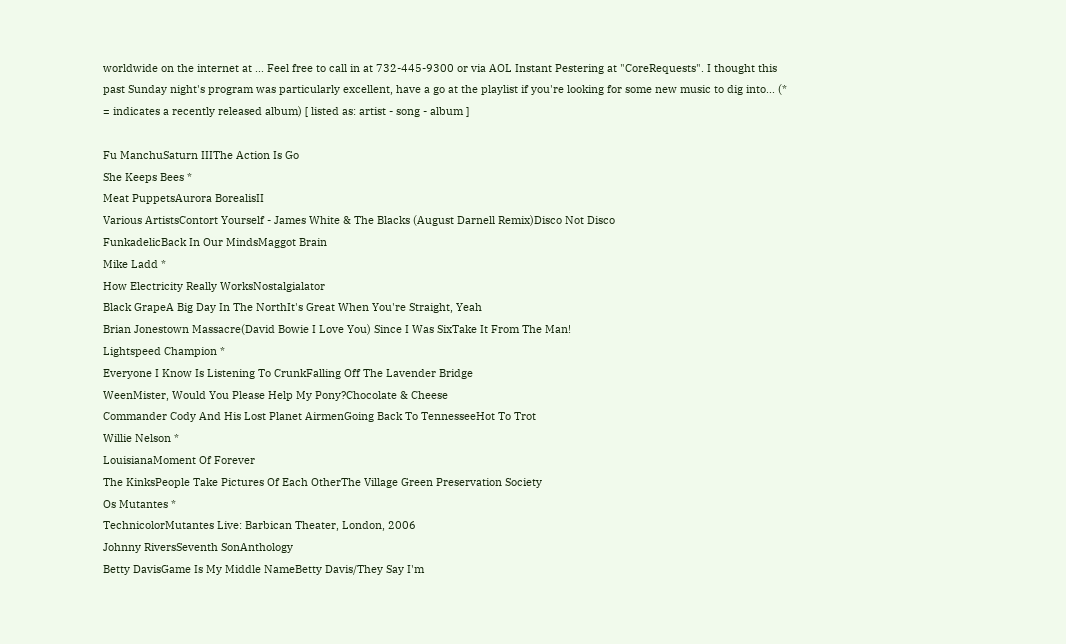worldwide on the internet at ... Feel free to call in at 732-445-9300 or via AOL Instant Pestering at "CoreRequests". I thought this past Sunday night's program was particularly excellent, have a go at the playlist if you're looking for some new music to dig into... (* = indicates a recently released album) [ listed as: artist - song - album ]

Fu ManchuSaturn IIIThe Action Is Go
She Keeps Bees *
Meat PuppetsAurora BorealisII
Various ArtistsContort Yourself - James White & The Blacks (August Darnell Remix)Disco Not Disco
FunkadelicBack In Our MindsMaggot Brain
Mike Ladd *
How Electricity Really WorksNostalgialator
Black GrapeA Big Day In The NorthIt's Great When You're Straight, Yeah
Brian Jonestown Massacre(David Bowie I Love You) Since I Was SixTake It From The Man!
Lightspeed Champion *
Everyone I Know Is Listening To CrunkFalling Off The Lavender Bridge
WeenMister, Would You Please Help My Pony?Chocolate & Cheese
Commander Cody And His Lost Planet AirmenGoing Back To TennesseeHot To Trot
Willie Nelson *
LouisianaMoment Of Forever
The KinksPeople Take Pictures Of Each OtherThe Village Green Preservation Society
Os Mutantes *
TechnicolorMutantes Live: Barbican Theater, London, 2006
Johnny RiversSeventh SonAnthology
Betty DavisGame Is My Middle NameBetty Davis/They Say I'm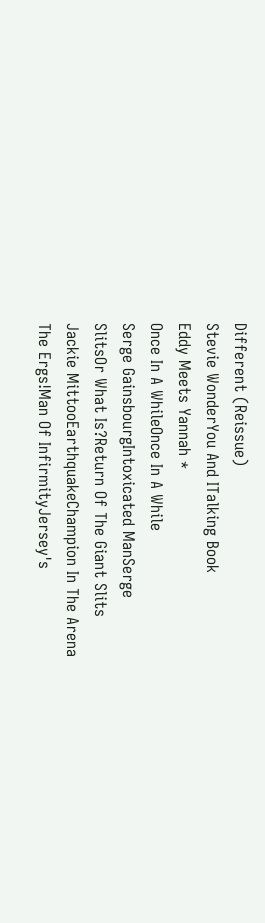Different (Reissue)
Stevie WonderYou And ITalking Book
Eddy Meets Yannah *
Once In A WhileOnce In A While
Serge GainsbourgIntoxicated ManSerge
SlitsOr What Is?Return Of The Giant Slits
Jackie MittooEarthquakeChampion In The Arena
The Ergs!Man Of InfirmityJersey's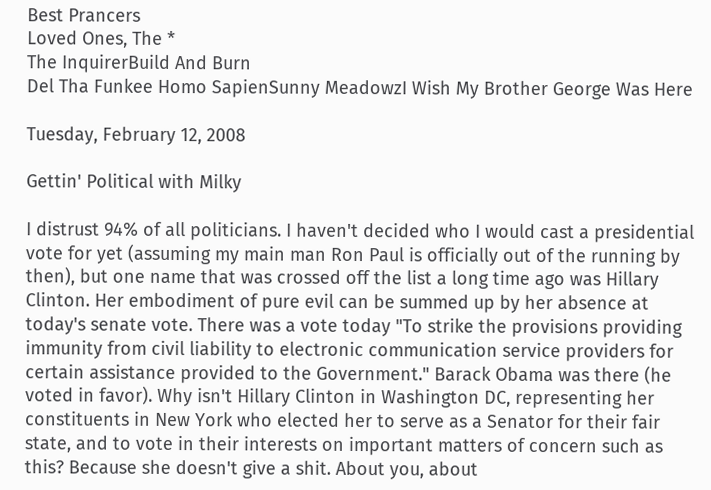Best Prancers
Loved Ones, The *
The InquirerBuild And Burn
Del Tha Funkee Homo SapienSunny MeadowzI Wish My Brother George Was Here

Tuesday, February 12, 2008

Gettin' Political with Milky

I distrust 94% of all politicians. I haven't decided who I would cast a presidential vote for yet (assuming my main man Ron Paul is officially out of the running by then), but one name that was crossed off the list a long time ago was Hillary Clinton. Her embodiment of pure evil can be summed up by her absence at today's senate vote. There was a vote today "To strike the provisions providing immunity from civil liability to electronic communication service providers for certain assistance provided to the Government." Barack Obama was there (he voted in favor). Why isn't Hillary Clinton in Washington DC, representing her constituents in New York who elected her to serve as a Senator for their fair state, and to vote in their interests on important matters of concern such as this? Because she doesn't give a shit. About you, about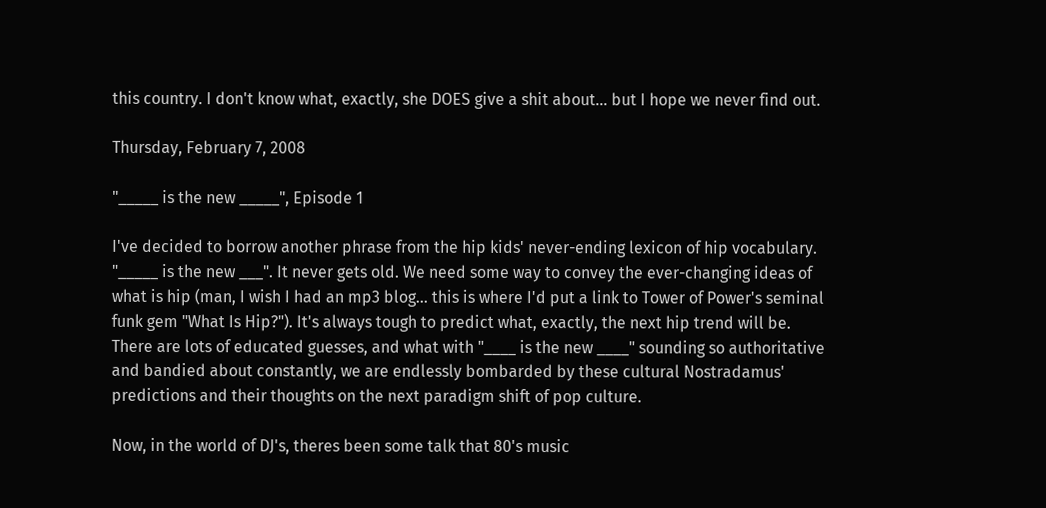this country. I don't know what, exactly, she DOES give a shit about... but I hope we never find out.

Thursday, February 7, 2008

"_____ is the new _____", Episode 1

I've decided to borrow another phrase from the hip kids' never-ending lexicon of hip vocabulary. "_____ is the new ___". It never gets old. We need some way to convey the ever-changing ideas of what is hip (man, I wish I had an mp3 blog... this is where I'd put a link to Tower of Power's seminal funk gem "What Is Hip?"). It's always tough to predict what, exactly, the next hip trend will be. There are lots of educated guesses, and what with "____ is the new ____" sounding so authoritative and bandied about constantly, we are endlessly bombarded by these cultural Nostradamus' predictions and their thoughts on the next paradigm shift of pop culture.

Now, in the world of DJ's, theres been some talk that 80's music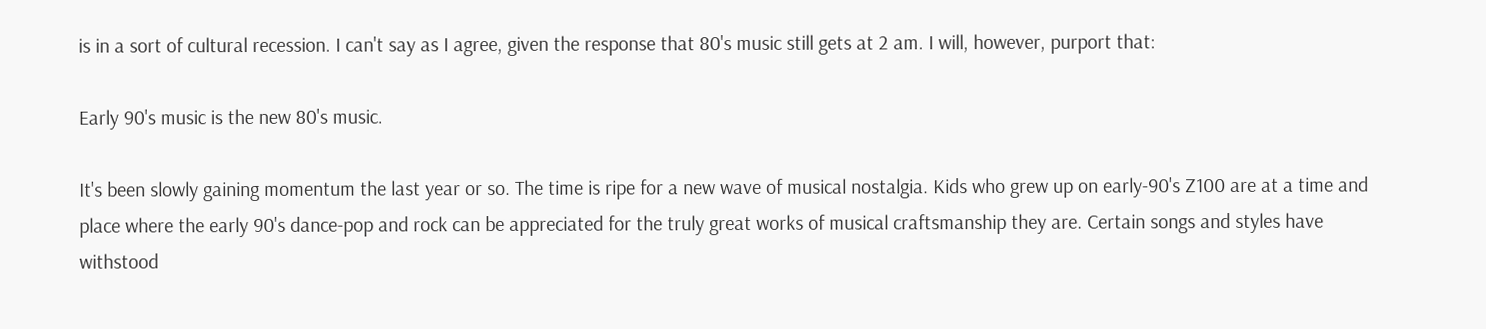is in a sort of cultural recession. I can't say as I agree, given the response that 80's music still gets at 2 am. I will, however, purport that:

Early 90's music is the new 80's music.

It's been slowly gaining momentum the last year or so. The time is ripe for a new wave of musical nostalgia. Kids who grew up on early-90's Z100 are at a time and place where the early 90's dance-pop and rock can be appreciated for the truly great works of musical craftsmanship they are. Certain songs and styles have withstood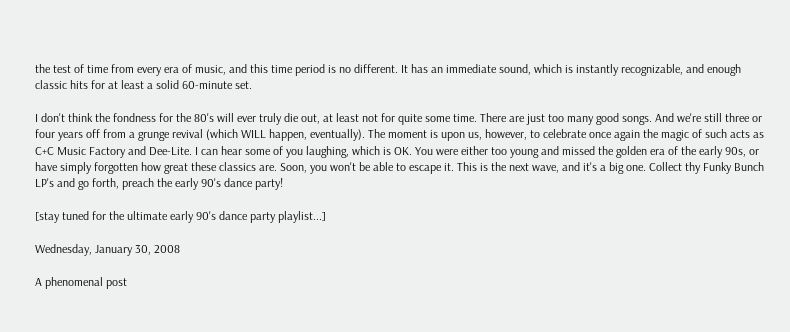the test of time from every era of music, and this time period is no different. It has an immediate sound, which is instantly recognizable, and enough classic hits for at least a solid 60-minute set.

I don't think the fondness for the 80's will ever truly die out, at least not for quite some time. There are just too many good songs. And we're still three or four years off from a grunge revival (which WILL happen, eventually). The moment is upon us, however, to celebrate once again the magic of such acts as C+C Music Factory and Dee-Lite. I can hear some of you laughing, which is OK. You were either too young and missed the golden era of the early 90s, or have simply forgotten how great these classics are. Soon, you won't be able to escape it. This is the next wave, and it's a big one. Collect thy Funky Bunch LP's and go forth, preach the early 90's dance party!

[stay tuned for the ultimate early 90's dance party playlist...]

Wednesday, January 30, 2008

A phenomenal post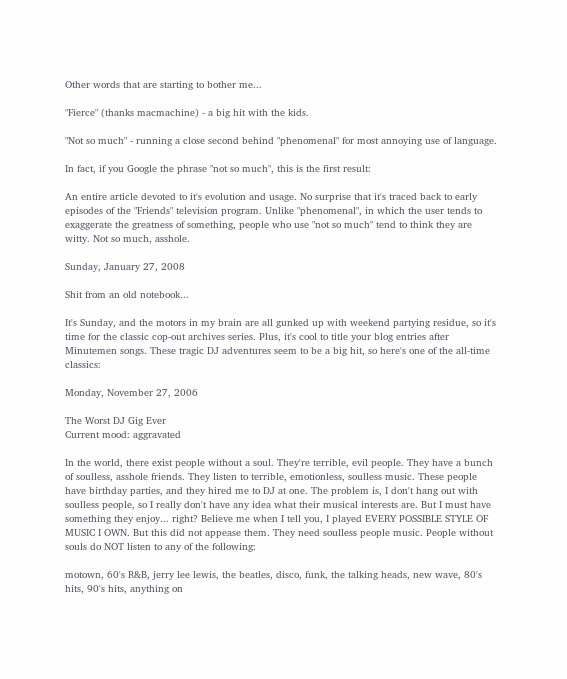Other words that are starting to bother me...

"Fierce" (thanks macmachine) - a big hit with the kids.

"Not so much" - running a close second behind "phenomenal" for most annoying use of language.

In fact, if you Google the phrase "not so much", this is the first result:

An entire article devoted to it's evolution and usage. No surprise that it's traced back to early episodes of the "Friends" television program. Unlike "phenomenal", in which the user tends to exaggerate the greatness of something, people who use "not so much" tend to think they are witty. Not so much, asshole.

Sunday, January 27, 2008

Shit from an old notebook...

It's Sunday, and the motors in my brain are all gunked up with weekend partying residue, so it's time for the classic cop-out archives series. Plus, it's cool to title your blog entries after Minutemen songs. These tragic DJ adventures seem to be a big hit, so here's one of the all-time classics:

Monday, November 27, 2006

The Worst DJ Gig Ever
Current mood: aggravated

In the world, there exist people without a soul. They're terrible, evil people. They have a bunch of soulless, asshole friends. They listen to terrible, emotionless, soulless music. These people have birthday parties, and they hired me to DJ at one. The problem is, I don't hang out with soulless people, so I really don't have any idea what their musical interests are. But I must have something they enjoy... right? Believe me when I tell you, I played EVERY POSSIBLE STYLE OF MUSIC I OWN. But this did not appease them. They need soulless people music. People without souls do NOT listen to any of the following:

motown, 60's R&B, jerry lee lewis, the beatles, disco, funk, the talking heads, new wave, 80's hits, 90's hits, anything on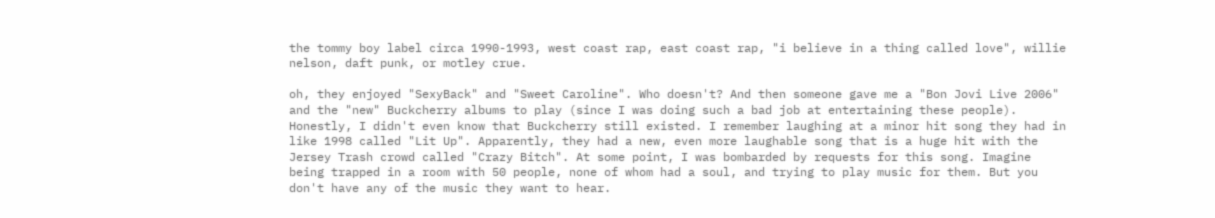the tommy boy label circa 1990-1993, west coast rap, east coast rap, "i believe in a thing called love", willie nelson, daft punk, or motley crue.

oh, they enjoyed "SexyBack" and "Sweet Caroline". Who doesn't? And then someone gave me a "Bon Jovi Live 2006" and the "new" Buckcherry albums to play (since I was doing such a bad job at entertaining these people). Honestly, I didn't even know that Buckcherry still existed. I remember laughing at a minor hit song they had in like 1998 called "Lit Up". Apparently, they had a new, even more laughable song that is a huge hit with the Jersey Trash crowd called "Crazy Bitch". At some point, I was bombarded by requests for this song. Imagine being trapped in a room with 50 people, none of whom had a soul, and trying to play music for them. But you don't have any of the music they want to hear.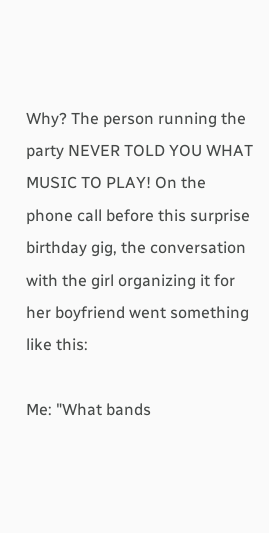Why? The person running the party NEVER TOLD YOU WHAT MUSIC TO PLAY! On the phone call before this surprise birthday gig, the conversation with the girl organizing it for her boyfriend went something like this:

Me: "What bands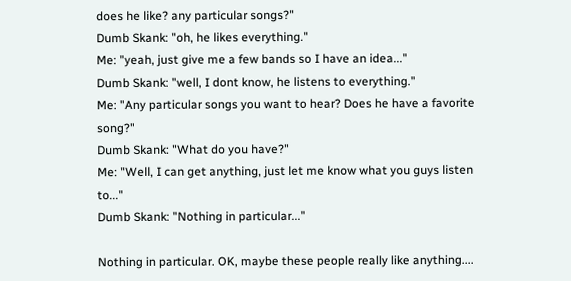does he like? any particular songs?"
Dumb Skank: "oh, he likes everything."
Me: "yeah, just give me a few bands so I have an idea..."
Dumb Skank: "well, I dont know, he listens to everything."
Me: "Any particular songs you want to hear? Does he have a favorite song?"
Dumb Skank: "What do you have?"
Me: "Well, I can get anything, just let me know what you guys listen to..."
Dumb Skank: "Nothing in particular..."

Nothing in particular. OK, maybe these people really like anything....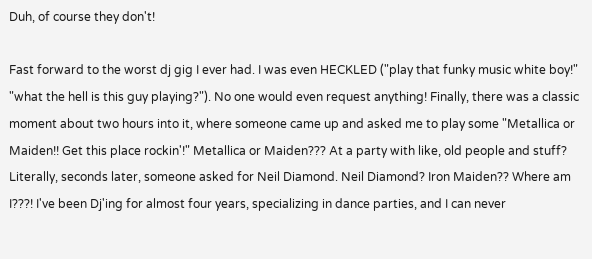Duh, of course they don't!

Fast forward to the worst dj gig I ever had. I was even HECKLED ("play that funky music white boy!" "what the hell is this guy playing?"). No one would even request anything! Finally, there was a classic moment about two hours into it, where someone came up and asked me to play some "Metallica or Maiden!! Get this place rockin'!" Metallica or Maiden??? At a party with like, old people and stuff? Literally, seconds later, someone asked for Neil Diamond. Neil Diamond? Iron Maiden?? Where am I???! I've been Dj'ing for almost four years, specializing in dance parties, and I can never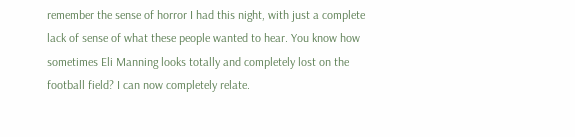remember the sense of horror I had this night, with just a complete lack of sense of what these people wanted to hear. You know how sometimes Eli Manning looks totally and completely lost on the football field? I can now completely relate.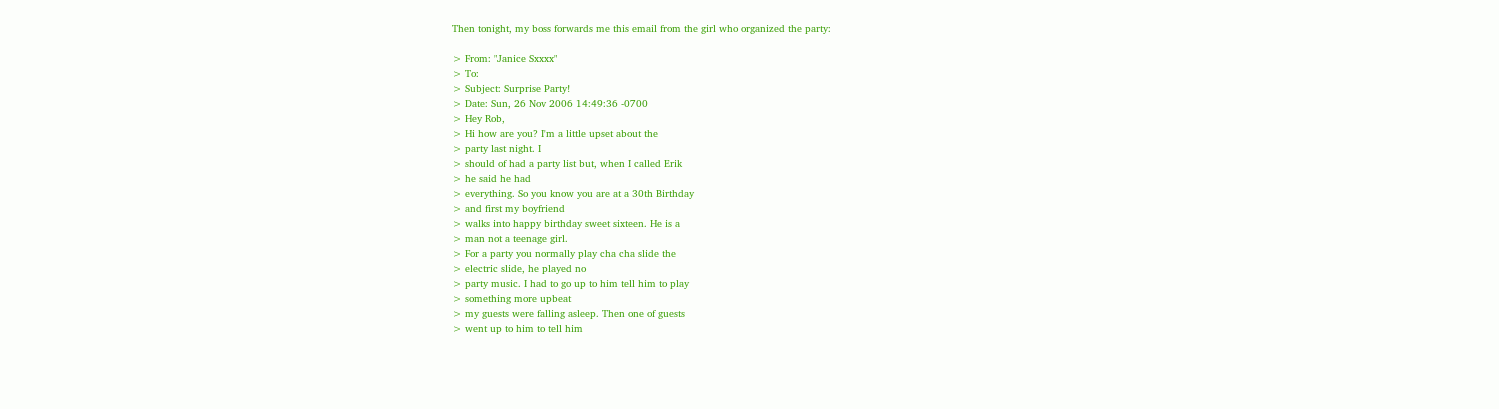Then tonight, my boss forwards me this email from the girl who organized the party:

> From: "Janice Sxxxx"
> To:
> Subject: Surprise Party!
> Date: Sun, 26 Nov 2006 14:49:36 -0700
> Hey Rob,
> Hi how are you? I'm a little upset about the
> party last night. I
> should of had a party list but, when I called Erik
> he said he had
> everything. So you know you are at a 30th Birthday
> and first my boyfriend
> walks into happy birthday sweet sixteen. He is a
> man not a teenage girl.
> For a party you normally play cha cha slide the
> electric slide, he played no
> party music. I had to go up to him tell him to play
> something more upbeat
> my guests were falling asleep. Then one of guests
> went up to him to tell him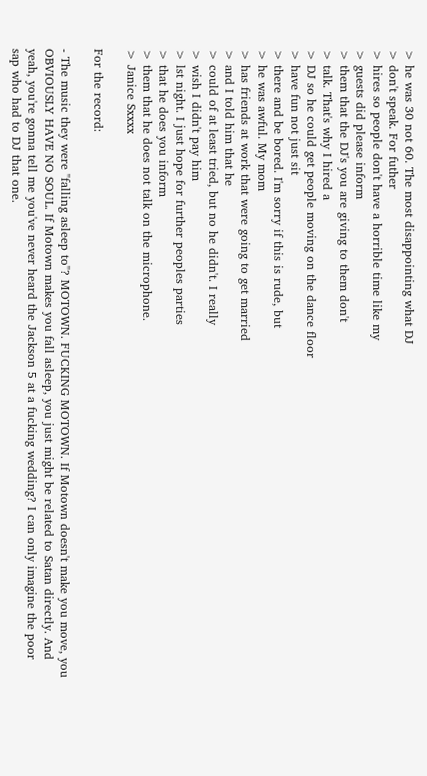> he was 30 not 60. The most disappointing what DJ
> don't speak. For futher
> hires so people don't have a horrible time like my
> guests did please inform
> them that the DJ's you are giving to them don't
> talk. That's why I hired a
> DJ so he could get people moving on the dance floor
> have fun not just sit
> there and be bored. I'm sorry if this is rude, but
> he was awful. My mom
> has friends at work that were going to get married
> and I told him that he
> could of at least tried, but no he didn't. I really
> wish I didn't pay him
> lst night. I just hope for further peoples parties
> that he does you inform
> them that he does not talk on the microphone.
> Janice Sxxxx

For the record:

- The music they were "falling asleep to"? MOTOWN. FUCKING MOTOWN. If Motown doesn't make you move, you OBVIOUSLY HAVE NO SOUL. If Motown makes you fall asleep, you just might be related to Satan directly. And yeah, you're gonna tell me you've never heard the Jackson 5 at a fucking wedding? I can only imagine the poor sap who had to DJ that one.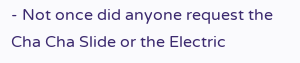- Not once did anyone request the Cha Cha Slide or the Electric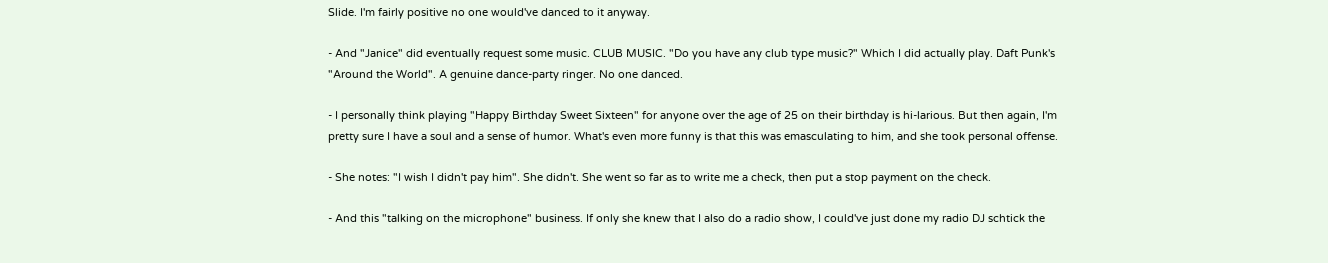Slide. I'm fairly positive no one would've danced to it anyway.

- And "Janice" did eventually request some music. CLUB MUSIC. "Do you have any club type music?" Which I did actually play. Daft Punk's "Around the World". A genuine dance-party ringer. No one danced.

- I personally think playing "Happy Birthday Sweet Sixteen" for anyone over the age of 25 on their birthday is hi-larious. But then again, I'm pretty sure I have a soul and a sense of humor. What's even more funny is that this was emasculating to him, and she took personal offense.

- She notes: "I wish I didn't pay him". She didn't. She went so far as to write me a check, then put a stop payment on the check.

- And this "talking on the microphone" business. If only she knew that I also do a radio show, I could've just done my radio DJ schtick the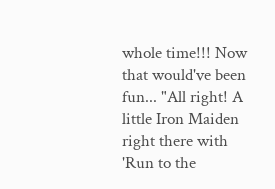whole time!!! Now that would've been fun... "All right! A little Iron Maiden right there with 'Run to the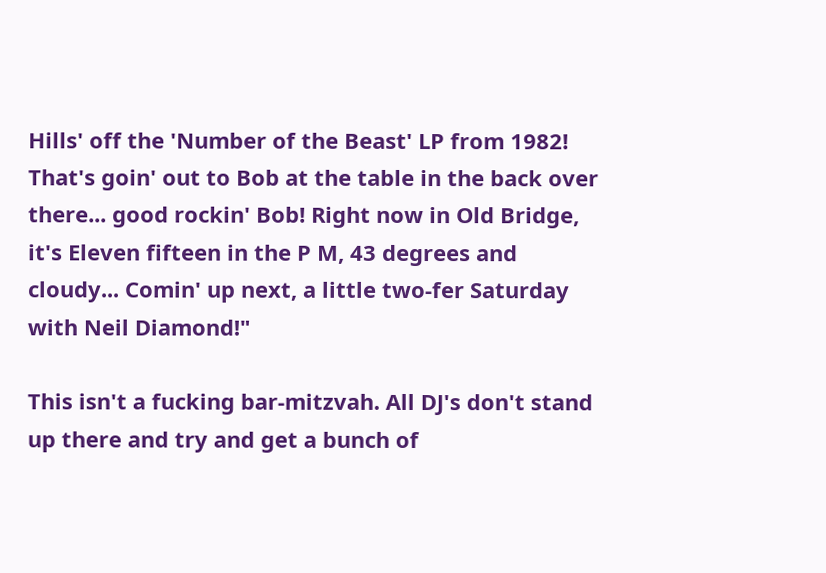Hills' off the 'Number of the Beast' LP from 1982! That's goin' out to Bob at the table in the back over there... good rockin' Bob! Right now in Old Bridge, it's Eleven fifteen in the P M, 43 degrees and cloudy... Comin' up next, a little two-fer Saturday with Neil Diamond!"

This isn't a fucking bar-mitzvah. All DJ's don't stand up there and try and get a bunch of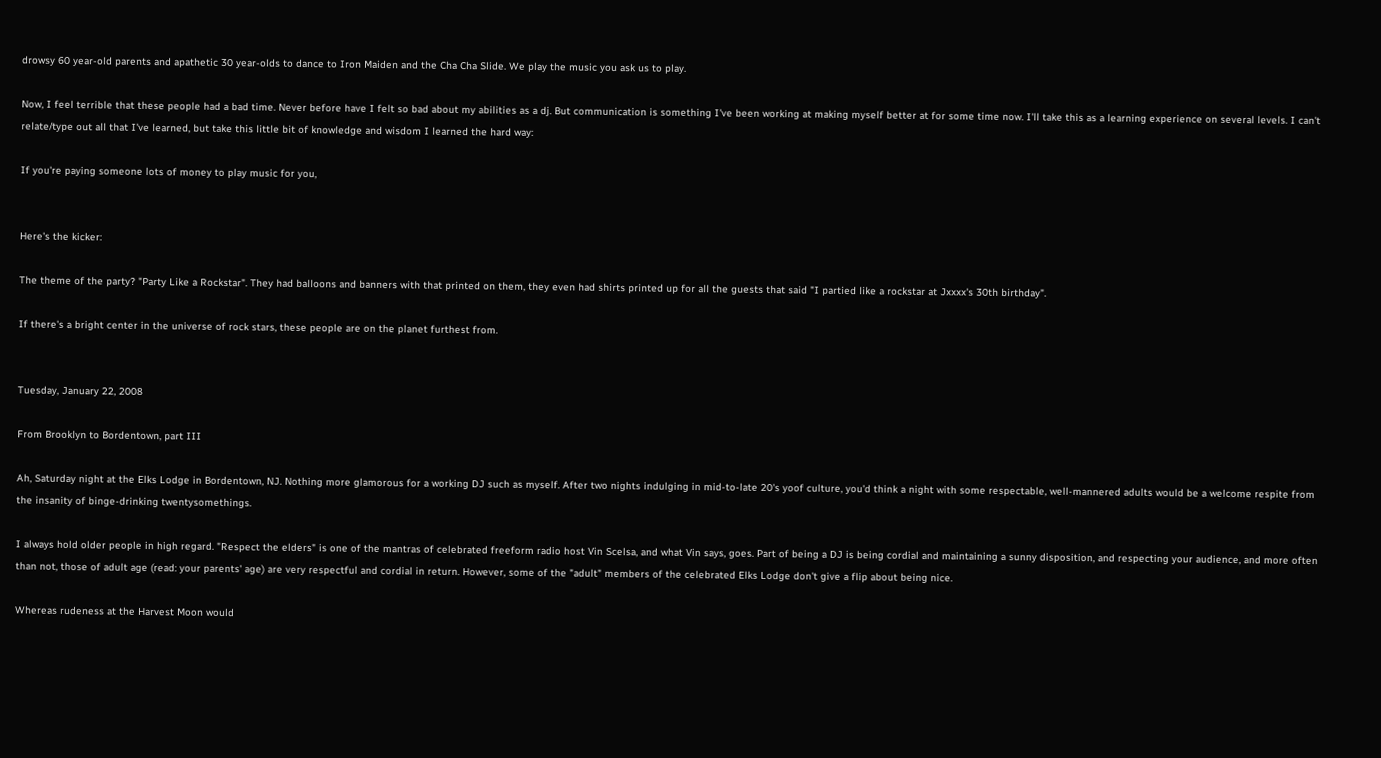drowsy 60 year-old parents and apathetic 30 year-olds to dance to Iron Maiden and the Cha Cha Slide. We play the music you ask us to play.

Now, I feel terrible that these people had a bad time. Never before have I felt so bad about my abilities as a dj. But communication is something I've been working at making myself better at for some time now. I'll take this as a learning experience on several levels. I can't relate/type out all that I've learned, but take this little bit of knowledge and wisdom I learned the hard way:

If you're paying someone lots of money to play music for you,


Here's the kicker:

The theme of the party? "Party Like a Rockstar". They had balloons and banners with that printed on them, they even had shirts printed up for all the guests that said "I partied like a rockstar at Jxxxx's 30th birthday".

If there's a bright center in the universe of rock stars, these people are on the planet furthest from.


Tuesday, January 22, 2008

From Brooklyn to Bordentown, part III

Ah, Saturday night at the Elks Lodge in Bordentown, NJ. Nothing more glamorous for a working DJ such as myself. After two nights indulging in mid-to-late 20's yoof culture, you'd think a night with some respectable, well-mannered adults would be a welcome respite from the insanity of binge-drinking twentysomethings.

I always hold older people in high regard. "Respect the elders" is one of the mantras of celebrated freeform radio host Vin Scelsa, and what Vin says, goes. Part of being a DJ is being cordial and maintaining a sunny disposition, and respecting your audience, and more often than not, those of adult age (read: your parents' age) are very respectful and cordial in return. However, some of the "adult" members of the celebrated Elks Lodge don't give a flip about being nice.

Whereas rudeness at the Harvest Moon would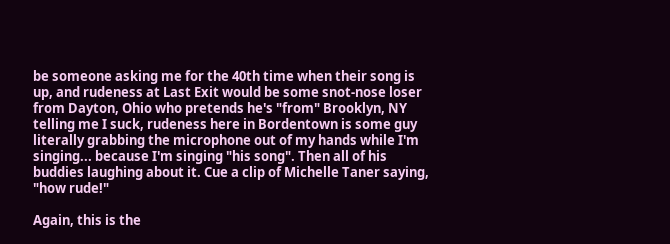be someone asking me for the 40th time when their song is up, and rudeness at Last Exit would be some snot-nose loser from Dayton, Ohio who pretends he's "from" Brooklyn, NY telling me I suck, rudeness here in Bordentown is some guy literally grabbing the microphone out of my hands while I'm singing... because I'm singing "his song". Then all of his buddies laughing about it. Cue a clip of Michelle Taner saying, "how rude!"

Again, this is the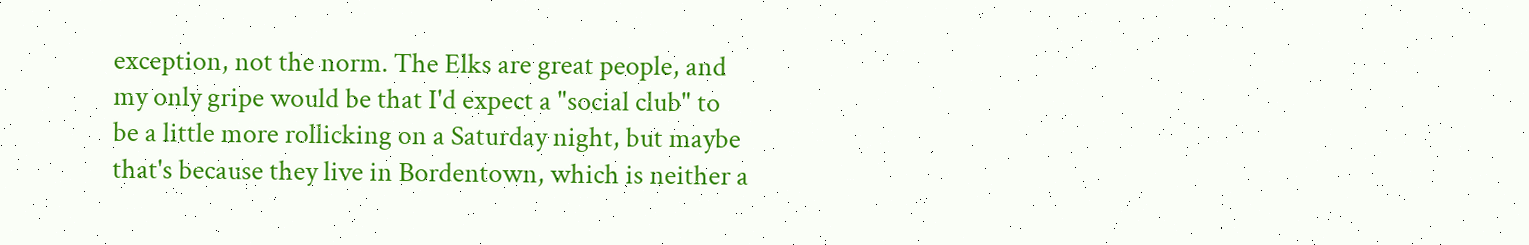exception, not the norm. The Elks are great people, and my only gripe would be that I'd expect a "social club" to be a little more rollicking on a Saturday night, but maybe that's because they live in Bordentown, which is neither a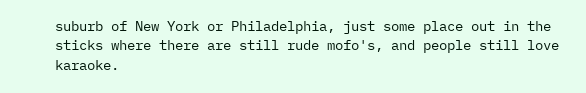suburb of New York or Philadelphia, just some place out in the sticks where there are still rude mofo's, and people still love karaoke.